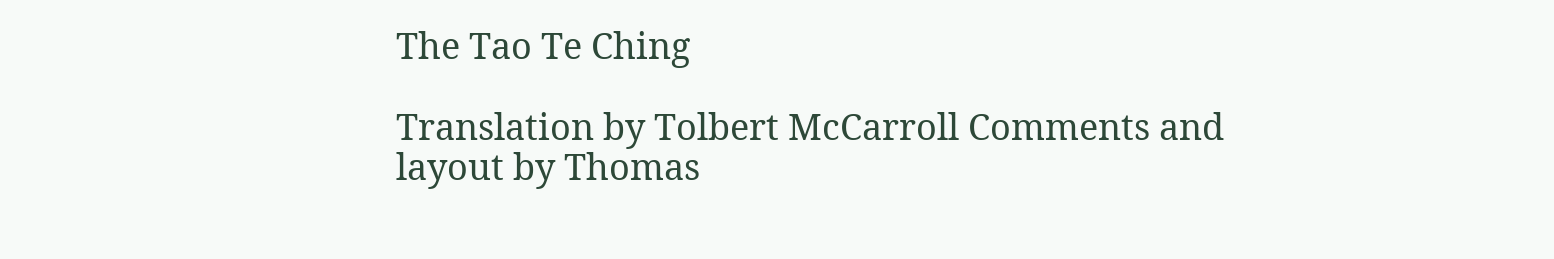The Tao Te Ching

Translation by Tolbert McCarroll Comments and layout by Thomas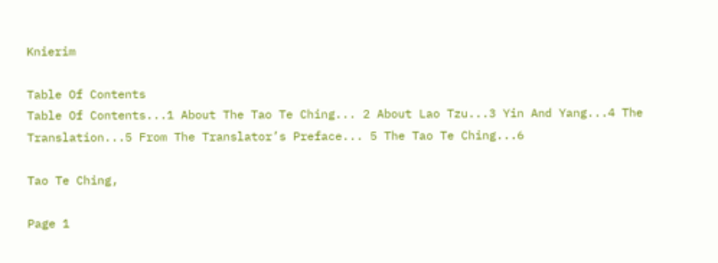Knierim

Table Of Contents
Table Of Contents...1 About The Tao Te Ching... 2 About Lao Tzu...3 Yin And Yang...4 The Translation...5 From The Translator’s Preface... 5 The Tao Te Ching...6

Tao Te Ching,

Page 1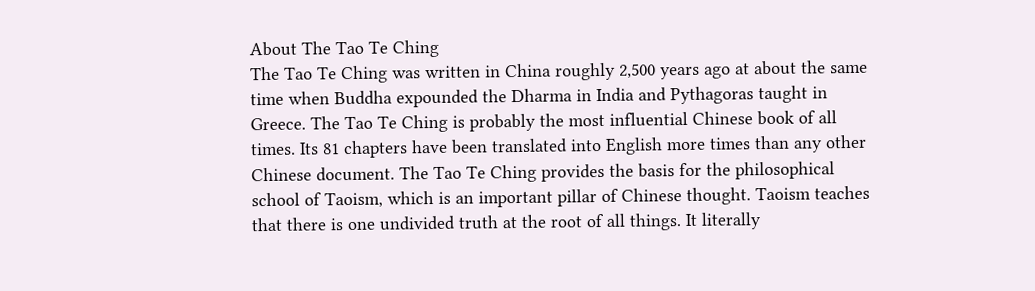About The Tao Te Ching
The Tao Te Ching was written in China roughly 2,500 years ago at about the same time when Buddha expounded the Dharma in India and Pythagoras taught in Greece. The Tao Te Ching is probably the most influential Chinese book of all times. Its 81 chapters have been translated into English more times than any other Chinese document. The Tao Te Ching provides the basis for the philosophical school of Taoism, which is an important pillar of Chinese thought. Taoism teaches that there is one undivided truth at the root of all things. It literally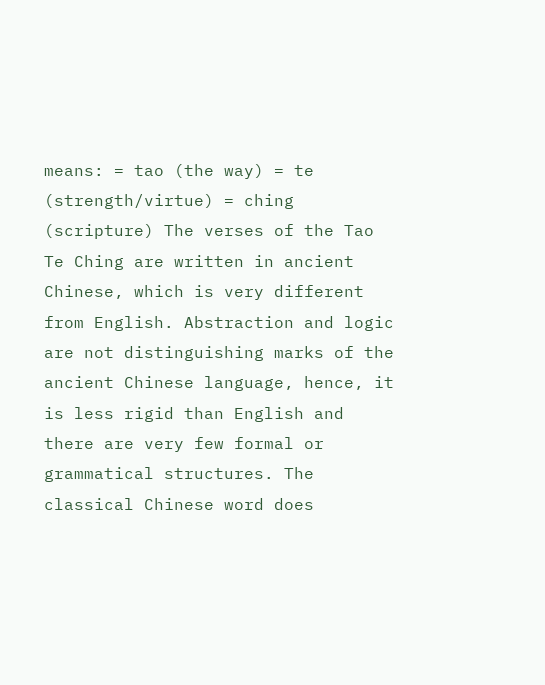means: = tao (the way) = te (strength/virtue) = ching (scripture) The verses of the Tao Te Ching are written in ancient Chinese, which is very different from English. Abstraction and logic are not distinguishing marks of the ancient Chinese language, hence, it is less rigid than English and there are very few formal or grammatical structures. The classical Chinese word does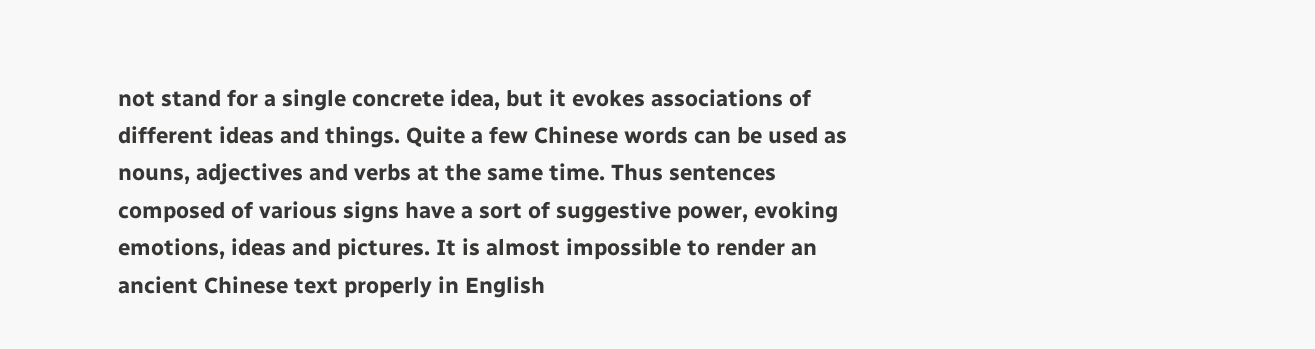not stand for a single concrete idea, but it evokes associations of different ideas and things. Quite a few Chinese words can be used as nouns, adjectives and verbs at the same time. Thus sentences composed of various signs have a sort of suggestive power, evoking emotions, ideas and pictures. It is almost impossible to render an ancient Chinese text properly in English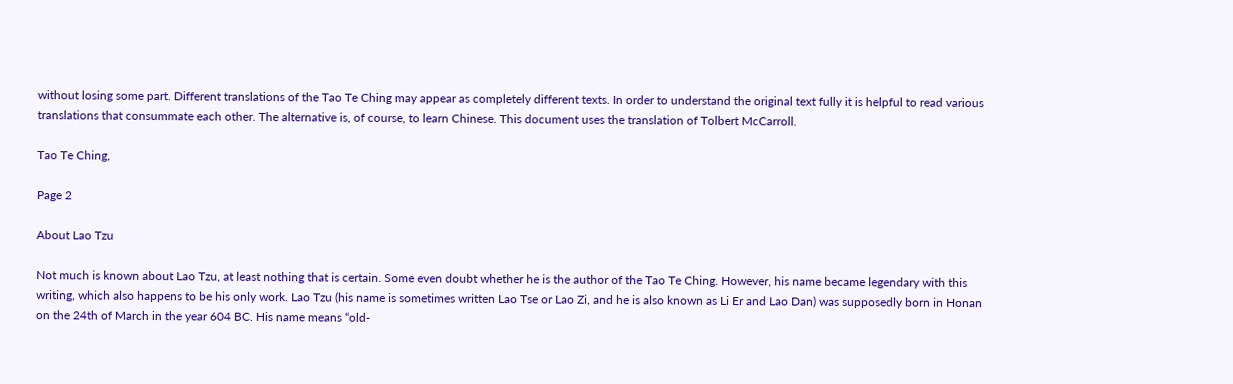without losing some part. Different translations of the Tao Te Ching may appear as completely different texts. In order to understand the original text fully it is helpful to read various translations that consummate each other. The alternative is, of course, to learn Chinese. This document uses the translation of Tolbert McCarroll.

Tao Te Ching,

Page 2

About Lao Tzu

Not much is known about Lao Tzu, at least nothing that is certain. Some even doubt whether he is the author of the Tao Te Ching. However, his name became legendary with this writing, which also happens to be his only work. Lao Tzu (his name is sometimes written Lao Tse or Lao Zi, and he is also known as Li Er and Lao Dan) was supposedly born in Honan on the 24th of March in the year 604 BC. His name means “old-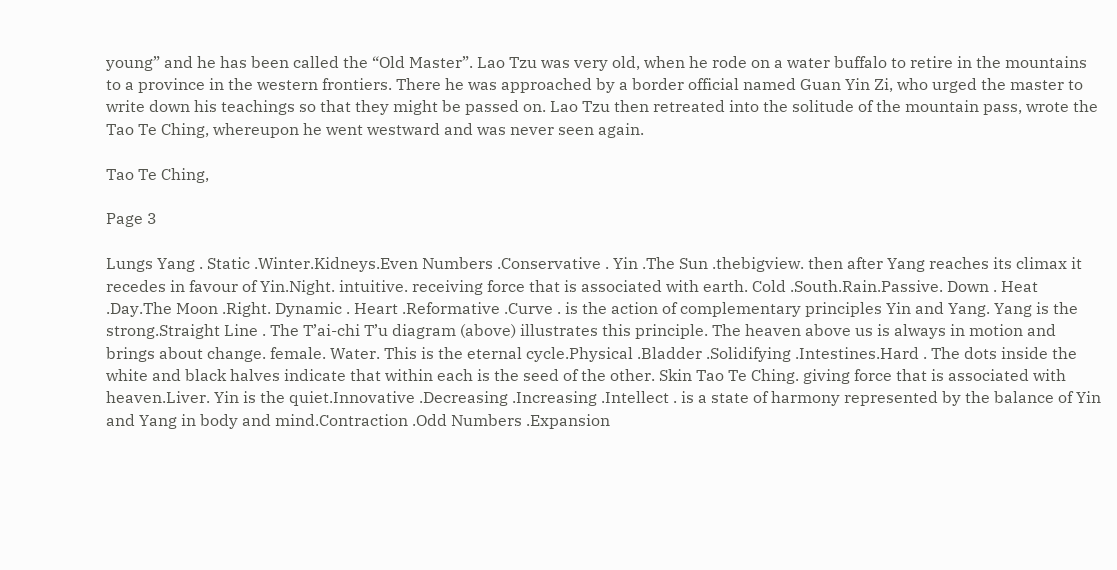young” and he has been called the “Old Master”. Lao Tzu was very old, when he rode on a water buffalo to retire in the mountains to a province in the western frontiers. There he was approached by a border official named Guan Yin Zi, who urged the master to write down his teachings so that they might be passed on. Lao Tzu then retreated into the solitude of the mountain pass, wrote the Tao Te Ching, whereupon he went westward and was never seen again.

Tao Te Ching,

Page 3

Lungs Yang . Static .Winter.Kidneys.Even Numbers .Conservative . Yin .The Sun .thebigview. then after Yang reaches its climax it recedes in favour of Yin.Night. intuitive. receiving force that is associated with earth. Cold .South.Rain.Passive. Down . Heat .Day.The Moon .Right. Dynamic . Heart .Reformative .Curve . is the action of complementary principles Yin and Yang. Yang is the strong.Straight Line . The T’ai-chi T’u diagram (above) illustrates this principle. The heaven above us is always in motion and brings about change. female. Water. This is the eternal cycle.Physical .Bladder .Solidifying .Intestines.Hard . The dots inside the white and black halves indicate that within each is the seed of the other. Skin Tao Te Ching. giving force that is associated with heaven.Liver. Yin is the quiet.Innovative .Decreasing .Increasing .Intellect . is a state of harmony represented by the balance of Yin and Yang in body and mind.Contraction .Odd Numbers .Expansion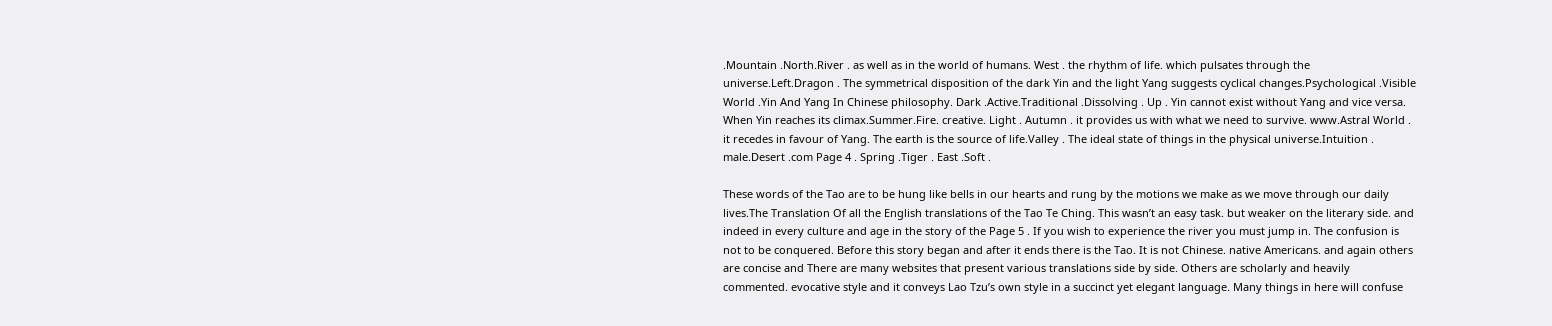.Mountain .North.River . as well as in the world of humans. West . the rhythm of life. which pulsates through the universe.Left.Dragon . The symmetrical disposition of the dark Yin and the light Yang suggests cyclical changes.Psychological .Visible World .Yin And Yang In Chinese philosophy. Dark .Active.Traditional .Dissolving . Up . Yin cannot exist without Yang and vice versa. When Yin reaches its climax.Summer.Fire. creative. Light . Autumn . it provides us with what we need to survive. www.Astral World . it recedes in favour of Yang. The earth is the source of life.Valley . The ideal state of things in the physical universe.Intuition . male.Desert .com Page 4 . Spring .Tiger . East .Soft .

These words of the Tao are to be hung like bells in our hearts and rung by the motions we make as we move through our daily lives.The Translation Of all the English translations of the Tao Te Ching. This wasn’t an easy task. but weaker on the literary side. and indeed in every culture and age in the story of the Page 5 . If you wish to experience the river you must jump in. The confusion is not to be conquered. Before this story began and after it ends there is the Tao. It is not Chinese. native Americans. and again others are concise and There are many websites that present various translations side by side. Others are scholarly and heavily commented. evocative style and it conveys Lao Tzu’s own style in a succinct yet elegant language. Many things in here will confuse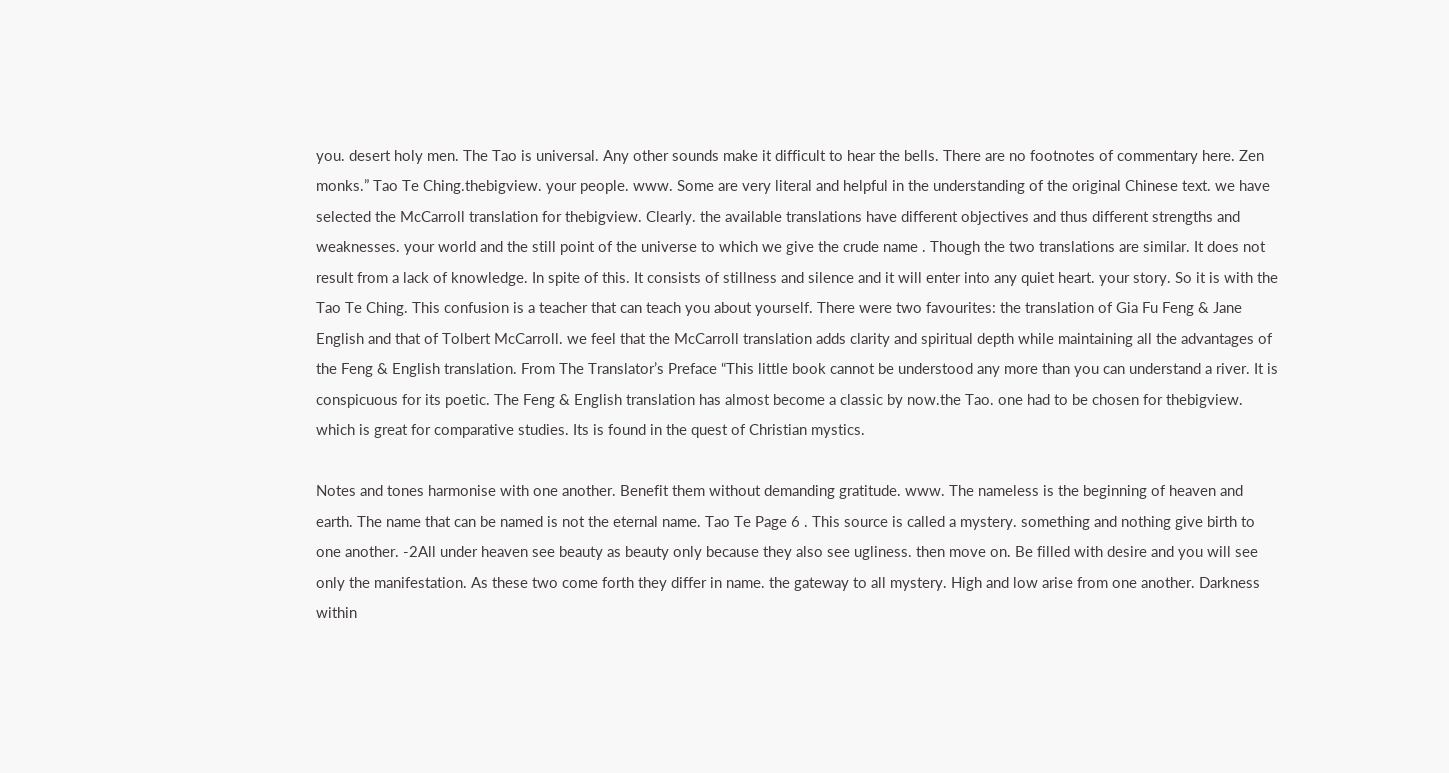you. desert holy men. The Tao is universal. Any other sounds make it difficult to hear the bells. There are no footnotes of commentary here. Zen monks.” Tao Te Ching.thebigview. your people. www. Some are very literal and helpful in the understanding of the original Chinese text. we have selected the McCarroll translation for thebigview. Clearly. the available translations have different objectives and thus different strengths and weaknesses. your world and the still point of the universe to which we give the crude name . Though the two translations are similar. It does not result from a lack of knowledge. In spite of this. It consists of stillness and silence and it will enter into any quiet heart. your story. So it is with the Tao Te Ching. This confusion is a teacher that can teach you about yourself. There were two favourites: the translation of Gia Fu Feng & Jane English and that of Tolbert McCarroll. we feel that the McCarroll translation adds clarity and spiritual depth while maintaining all the advantages of the Feng & English translation. From The Translator’s Preface “This little book cannot be understood any more than you can understand a river. It is conspicuous for its poetic. The Feng & English translation has almost become a classic by now.the Tao. one had to be chosen for thebigview. which is great for comparative studies. Its is found in the quest of Christian mystics.

Notes and tones harmonise with one another. Benefit them without demanding gratitude. www. The nameless is the beginning of heaven and earth. The name that can be named is not the eternal name. Tao Te Page 6 . This source is called a mystery. something and nothing give birth to one another. -2All under heaven see beauty as beauty only because they also see ugliness. then move on. Be filled with desire and you will see only the manifestation. As these two come forth they differ in name. the gateway to all mystery. High and low arise from one another. Darkness within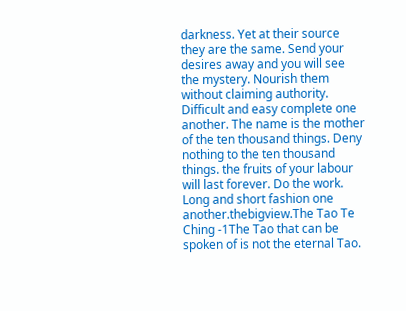darkness. Yet at their source they are the same. Send your desires away and you will see the mystery. Nourish them without claiming authority. Difficult and easy complete one another. The name is the mother of the ten thousand things. Deny nothing to the ten thousand things. the fruits of your labour will last forever. Do the work. Long and short fashion one another.thebigview.The Tao Te Ching -1The Tao that can be spoken of is not the eternal Tao.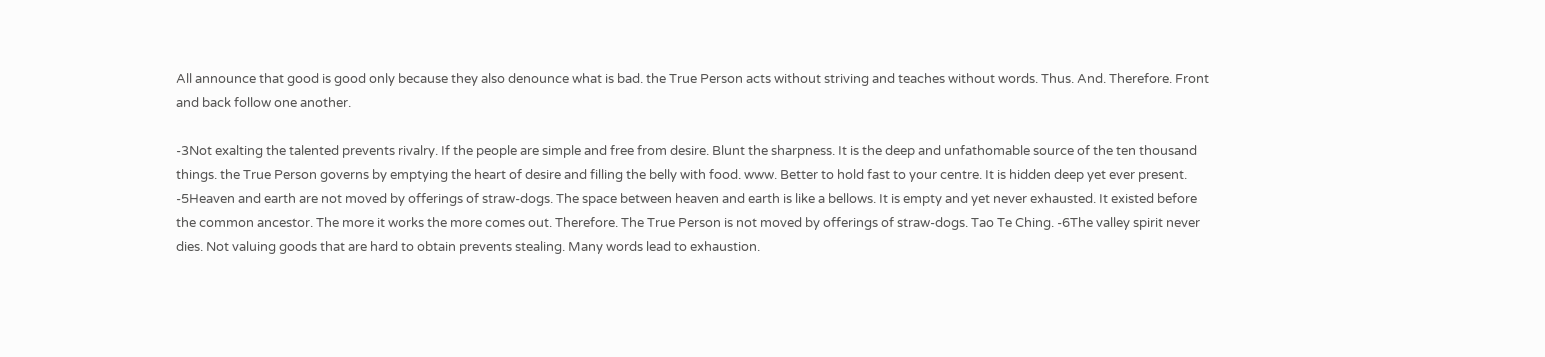All announce that good is good only because they also denounce what is bad. the True Person acts without striving and teaches without words. Thus. And. Therefore. Front and back follow one another.

-3Not exalting the talented prevents rivalry. If the people are simple and free from desire. Blunt the sharpness. It is the deep and unfathomable source of the ten thousand things. the True Person governs by emptying the heart of desire and filling the belly with food. www. Better to hold fast to your centre. It is hidden deep yet ever present. -5Heaven and earth are not moved by offerings of straw-dogs. The space between heaven and earth is like a bellows. It is empty and yet never exhausted. It existed before the common ancestor. The more it works the more comes out. Therefore. The True Person is not moved by offerings of straw-dogs. Tao Te Ching. -6The valley spirit never dies. Not valuing goods that are hard to obtain prevents stealing. Many words lead to exhaustion.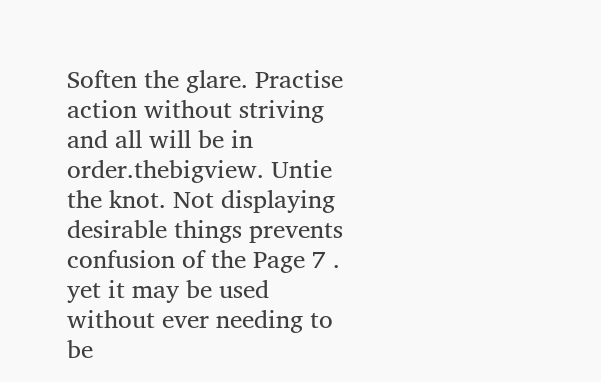Soften the glare. Practise action without striving and all will be in order.thebigview. Untie the knot. Not displaying desirable things prevents confusion of the Page 7 . yet it may be used without ever needing to be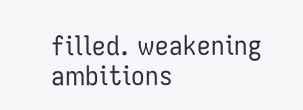filled. weakening ambitions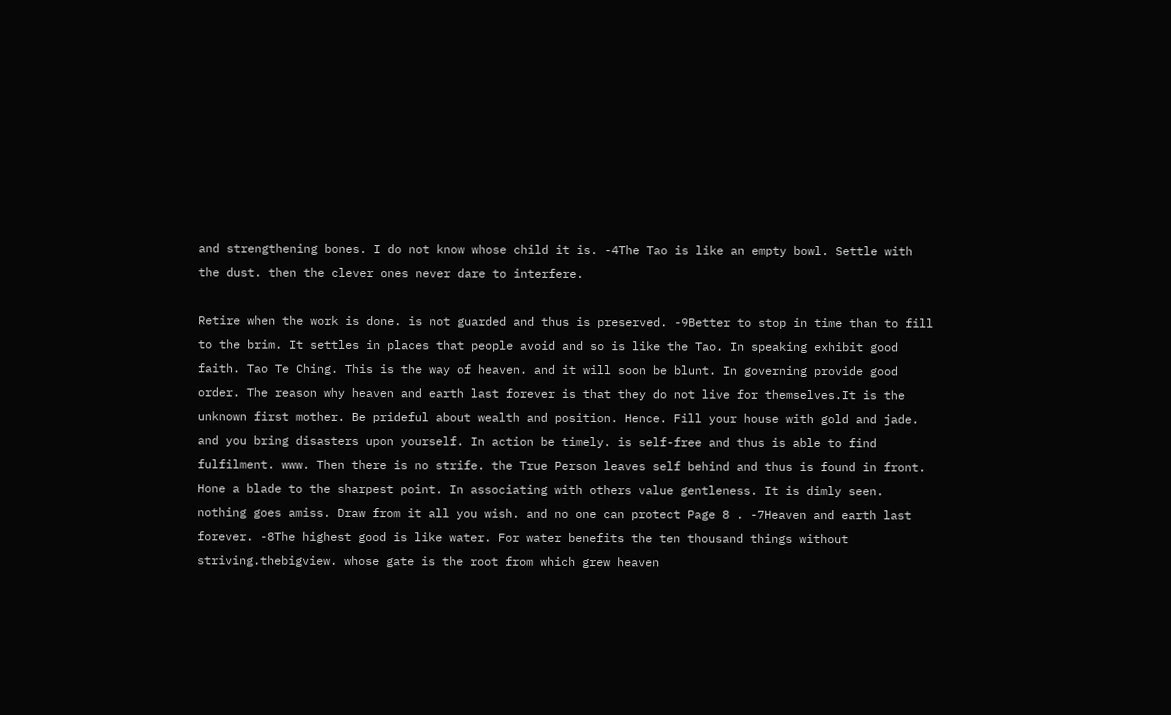and strengthening bones. I do not know whose child it is. -4The Tao is like an empty bowl. Settle with the dust. then the clever ones never dare to interfere.

Retire when the work is done. is not guarded and thus is preserved. -9Better to stop in time than to fill to the brim. It settles in places that people avoid and so is like the Tao. In speaking exhibit good faith. Tao Te Ching. This is the way of heaven. and it will soon be blunt. In governing provide good order. The reason why heaven and earth last forever is that they do not live for themselves.It is the unknown first mother. Be prideful about wealth and position. Hence. Fill your house with gold and jade. and you bring disasters upon yourself. In action be timely. is self-free and thus is able to find fulfilment. www. Then there is no strife. the True Person leaves self behind and thus is found in front. Hone a blade to the sharpest point. In associating with others value gentleness. It is dimly seen. nothing goes amiss. Draw from it all you wish. and no one can protect Page 8 . -7Heaven and earth last forever. -8The highest good is like water. For water benefits the ten thousand things without striving.thebigview. whose gate is the root from which grew heaven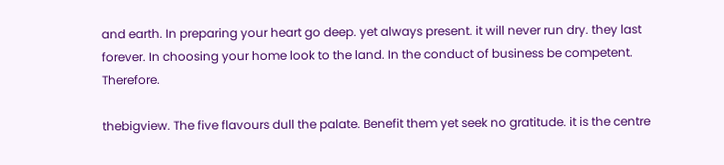and earth. In preparing your heart go deep. yet always present. it will never run dry. they last forever. In choosing your home look to the land. In the conduct of business be competent. Therefore.

thebigview. The five flavours dull the palate. Benefit them yet seek no gratitude. it is the centre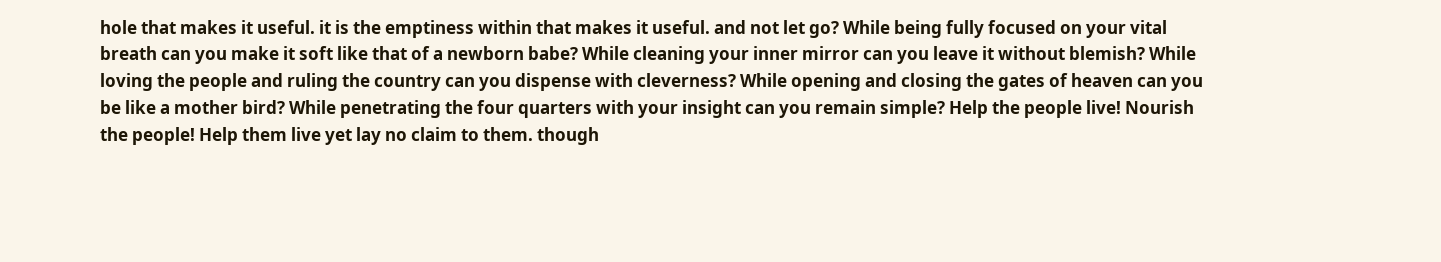hole that makes it useful. it is the emptiness within that makes it useful. and not let go? While being fully focused on your vital breath can you make it soft like that of a newborn babe? While cleaning your inner mirror can you leave it without blemish? While loving the people and ruling the country can you dispense with cleverness? While opening and closing the gates of heaven can you be like a mother bird? While penetrating the four quarters with your insight can you remain simple? Help the people live! Nourish the people! Help them live yet lay no claim to them. though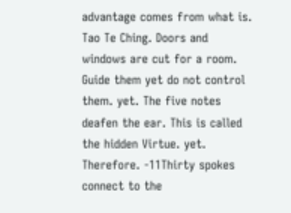advantage comes from what is. Tao Te Ching. Doors and windows are cut for a room. Guide them yet do not control them. yet. The five notes deafen the ear. This is called the hidden Virtue. yet. Therefore. -11Thirty spokes connect to the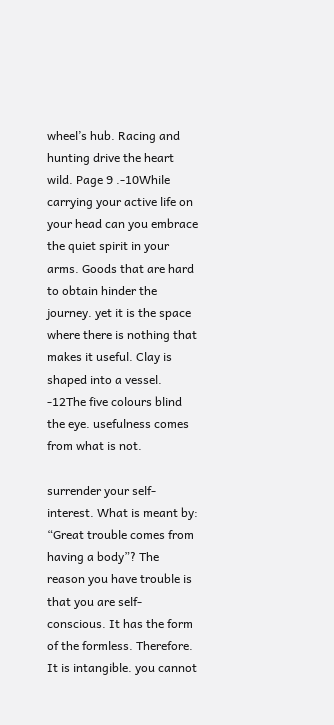wheel’s hub. Racing and hunting drive the heart wild. Page 9 .-10While carrying your active life on your head can you embrace the quiet spirit in your arms. Goods that are hard to obtain hinder the journey. yet it is the space where there is nothing that makes it useful. Clay is shaped into a vessel. -12The five colours blind the eye. usefulness comes from what is not.

surrender your self-interest. What is meant by: “Great trouble comes from having a body”? The reason you have trouble is that you are self-conscious. It has the form of the formless. Therefore. It is intangible. you cannot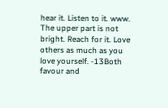hear it. Listen to it. www. The upper part is not bright. Reach for it. Love others as much as you love yourself. -13Both favour and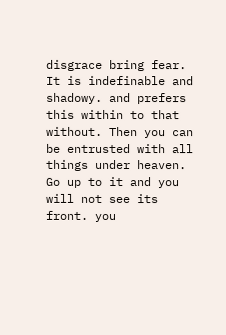disgrace bring fear. It is indefinable and shadowy. and prefers this within to that without. Then you can be entrusted with all things under heaven. Go up to it and you will not see its front. you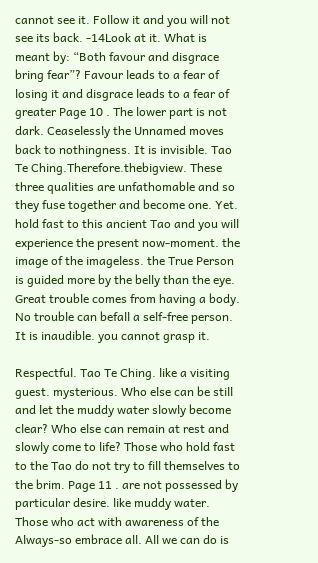cannot see it. Follow it and you will not see its back. -14Look at it. What is meant by: “Both favour and disgrace bring fear”? Favour leads to a fear of losing it and disgrace leads to a fear of greater Page 10 . The lower part is not dark. Ceaselessly the Unnamed moves back to nothingness. It is invisible. Tao Te Ching.Therefore.thebigview. These three qualities are unfathomable and so they fuse together and become one. Yet. hold fast to this ancient Tao and you will experience the present now-moment. the image of the imageless. the True Person is guided more by the belly than the eye. Great trouble comes from having a body. No trouble can befall a self-free person. It is inaudible. you cannot grasp it.

Respectful. Tao Te Ching. like a visiting guest. mysterious. Who else can be still and let the muddy water slowly become clear? Who else can remain at rest and slowly come to life? Those who hold fast to the Tao do not try to fill themselves to the brim. Page 11 . are not possessed by particular desire. like muddy water. Those who act with awareness of the Always-so embrace all. All we can do is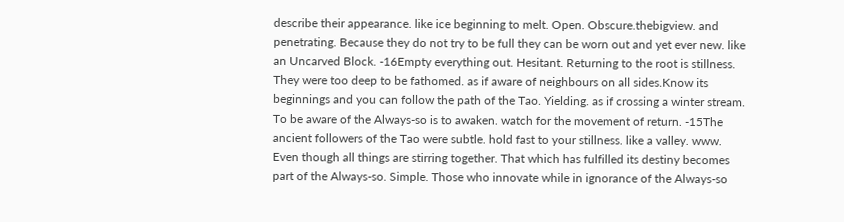describe their appearance. like ice beginning to melt. Open. Obscure.thebigview. and penetrating. Because they do not try to be full they can be worn out and yet ever new. like an Uncarved Block. -16Empty everything out. Hesitant. Returning to the root is stillness. They were too deep to be fathomed. as if aware of neighbours on all sides.Know its beginnings and you can follow the path of the Tao. Yielding. as if crossing a winter stream. To be aware of the Always-so is to awaken. watch for the movement of return. -15The ancient followers of the Tao were subtle. hold fast to your stillness. like a valley. www. Even though all things are stirring together. That which has fulfilled its destiny becomes part of the Always-so. Simple. Those who innovate while in ignorance of the Always-so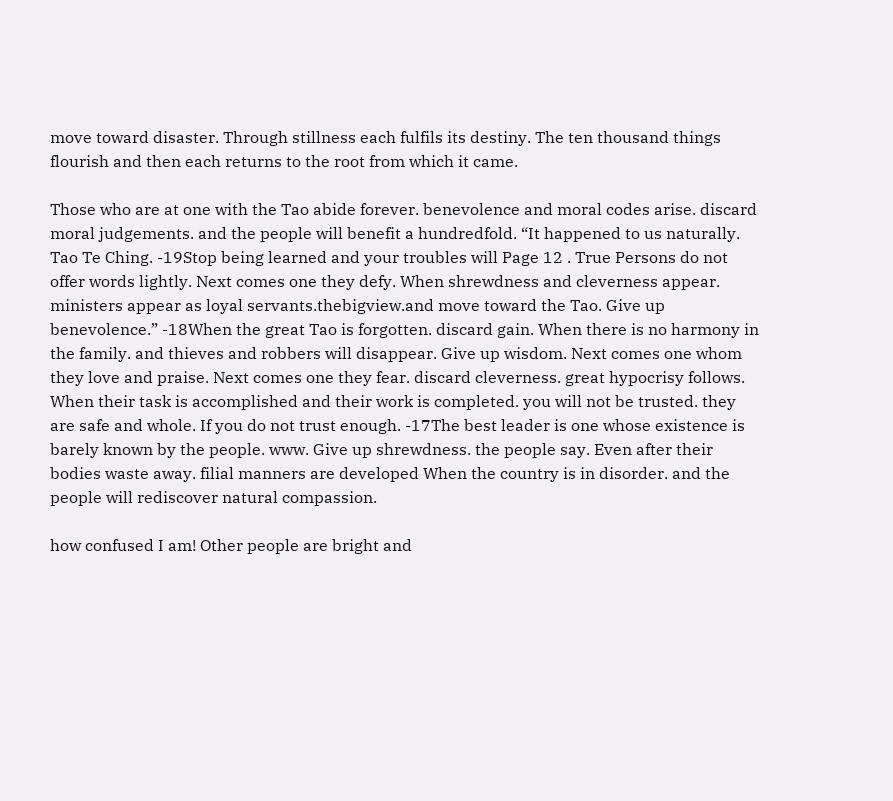move toward disaster. Through stillness each fulfils its destiny. The ten thousand things flourish and then each returns to the root from which it came.

Those who are at one with the Tao abide forever. benevolence and moral codes arise. discard moral judgements. and the people will benefit a hundredfold. “It happened to us naturally. Tao Te Ching. -19Stop being learned and your troubles will Page 12 . True Persons do not offer words lightly. Next comes one they defy. When shrewdness and cleverness appear. ministers appear as loyal servants.thebigview.and move toward the Tao. Give up benevolence.” -18When the great Tao is forgotten. discard gain. When there is no harmony in the family. and thieves and robbers will disappear. Give up wisdom. Next comes one whom they love and praise. Next comes one they fear. discard cleverness. great hypocrisy follows. When their task is accomplished and their work is completed. you will not be trusted. they are safe and whole. If you do not trust enough. -17The best leader is one whose existence is barely known by the people. www. Give up shrewdness. the people say. Even after their bodies waste away. filial manners are developed When the country is in disorder. and the people will rediscover natural compassion.

how confused I am! Other people are bright and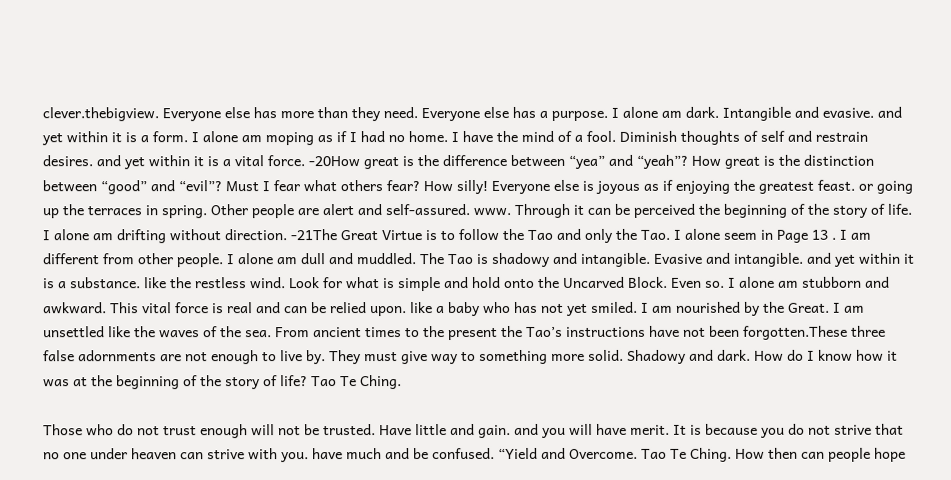clever.thebigview. Everyone else has more than they need. Everyone else has a purpose. I alone am dark. Intangible and evasive. and yet within it is a form. I alone am moping as if I had no home. I have the mind of a fool. Diminish thoughts of self and restrain desires. and yet within it is a vital force. -20How great is the difference between “yea” and “yeah”? How great is the distinction between “good” and “evil”? Must I fear what others fear? How silly! Everyone else is joyous as if enjoying the greatest feast. or going up the terraces in spring. Other people are alert and self-assured. www. Through it can be perceived the beginning of the story of life. I alone am drifting without direction. -21The Great Virtue is to follow the Tao and only the Tao. I alone seem in Page 13 . I am different from other people. I alone am dull and muddled. The Tao is shadowy and intangible. Evasive and intangible. and yet within it is a substance. like the restless wind. Look for what is simple and hold onto the Uncarved Block. Even so. I alone am stubborn and awkward. This vital force is real and can be relied upon. like a baby who has not yet smiled. I am nourished by the Great. I am unsettled like the waves of the sea. From ancient times to the present the Tao’s instructions have not been forgotten.These three false adornments are not enough to live by. They must give way to something more solid. Shadowy and dark. How do I know how it was at the beginning of the story of life? Tao Te Ching.

Those who do not trust enough will not be trusted. Have little and gain. and you will have merit. It is because you do not strive that no one under heaven can strive with you. have much and be confused. “Yield and Overcome. Tao Te Ching. How then can people hope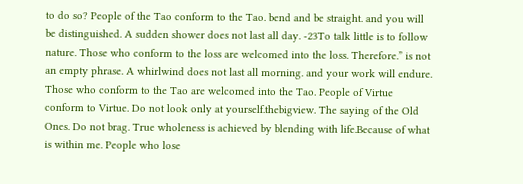to do so? People of the Tao conform to the Tao. bend and be straight. and you will be distinguished. A sudden shower does not last all day. -23To talk little is to follow nature. Those who conform to the loss are welcomed into the loss. Therefore.” is not an empty phrase. A whirlwind does not last all morning. and your work will endure. Those who conform to the Tao are welcomed into the Tao. People of Virtue conform to Virtue. Do not look only at yourself.thebigview. The saying of the Old Ones. Do not brag. True wholeness is achieved by blending with life.Because of what is within me. People who lose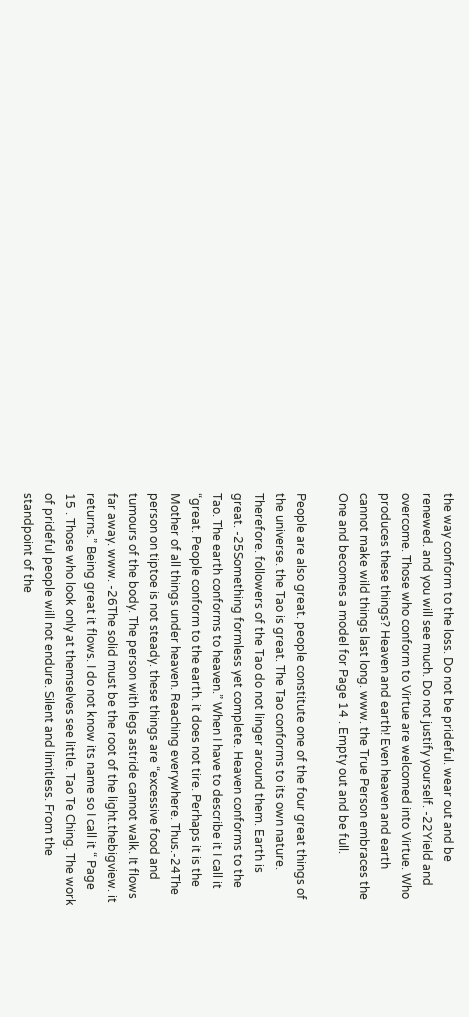the way conform to the loss. Do not be prideful. wear out and be renewed. and you will see much. Do not justify yourself. -22Yield and overcome. Those who conform to Virtue are welcomed into Virtue. Who produces these things? Heaven and earth! Even heaven and earth cannot make wild things last long. www. the True Person embraces the One and becomes a model for Page 14 . Empty out and be full.

People are also great. people constitute one of the four great things of the universe. the Tao is great. The Tao conforms to its own nature. Therefore. followers of the Tao do not linger around them. Earth is great. -25Something formless yet complete. Heaven conforms to the Tao. The earth conforms to heaven.” When I have to describe it I call it “great. People conform to the earth. it does not tire. Perhaps it is the Mother of all things under heaven. Reaching everywhere. Thus.-24The person on tiptoe is not steady. these things are “excessive food and tumours of the body. The person with legs astride cannot walk. It flows far away. www. -26The solid must be the root of the light.thebigview. it returns.” Being great it flows. I do not know its name so I call it “ Page 15 . Those who look only at themselves see little. Tao Te Ching. The work of prideful people will not endure. Silent and limitless. From the standpoint of the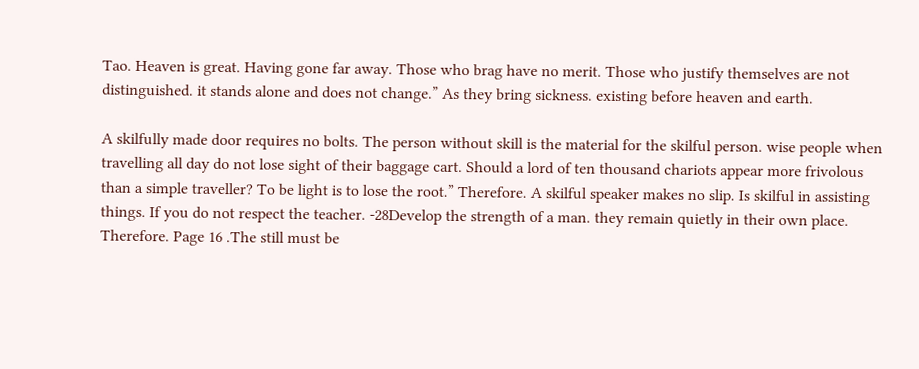Tao. Heaven is great. Having gone far away. Those who brag have no merit. Those who justify themselves are not distinguished. it stands alone and does not change.” As they bring sickness. existing before heaven and earth.

A skilfully made door requires no bolts. The person without skill is the material for the skilful person. wise people when travelling all day do not lose sight of their baggage cart. Should a lord of ten thousand chariots appear more frivolous than a simple traveller? To be light is to lose the root.” Therefore. A skilful speaker makes no slip. Is skilful in assisting things. If you do not respect the teacher. -28Develop the strength of a man. they remain quietly in their own place. Therefore. Page 16 .The still must be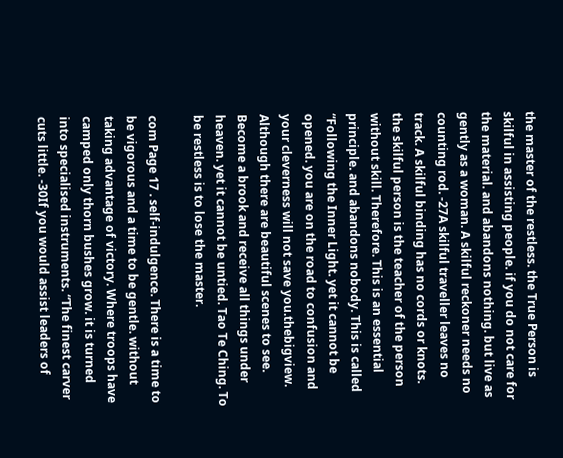the master of the restless. the True Person is skilful in assisting people. if you do not care for the material. and abandons nothing. but live as gently as a woman. A skilful reckoner needs no counting rod. -27A skilful traveller leaves no track. A skilful binding has no cords or knots. the skilful person is the teacher of the person without skill. Therefore. This is an essential principle. and abandons nobody. This is called “Following the Inner Light. yet it cannot be opened. you are on the road to confusion and your cleverness will not save you.thebigview. Although there are beautiful scenes to see. Become a brook and receive all things under heaven. yet it cannot be untied. Tao Te Ching. To be restless is to lose the master.

com Page 17 . self-indulgence. There is a time to be vigorous and a time to be gentle. without taking advantage of victory. Where troops have camped only thorn bushes grow. it is turned into specialised instruments. “The finest carver cuts little. -30If you would assist leaders of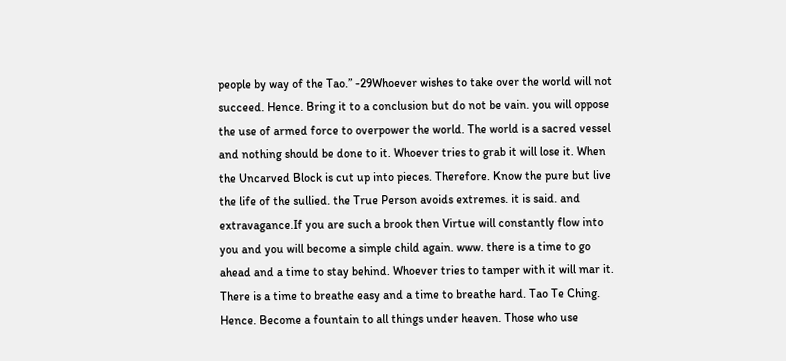people by way of the Tao.” -29Whoever wishes to take over the world will not succeed. Hence. Bring it to a conclusion but do not be vain. you will oppose the use of armed force to overpower the world. The world is a sacred vessel and nothing should be done to it. Whoever tries to grab it will lose it. When the Uncarved Block is cut up into pieces. Therefore. Know the pure but live the life of the sullied. the True Person avoids extremes. it is said. and extravagance.If you are such a brook then Virtue will constantly flow into you and you will become a simple child again. www. there is a time to go ahead and a time to stay behind. Whoever tries to tamper with it will mar it. There is a time to breathe easy and a time to breathe hard. Tao Te Ching. Hence. Become a fountain to all things under heaven. Those who use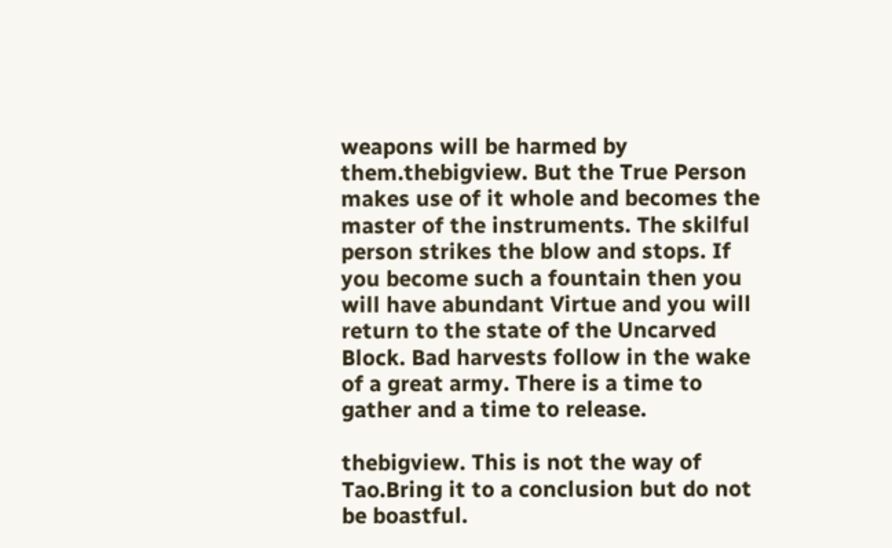weapons will be harmed by them.thebigview. But the True Person makes use of it whole and becomes the master of the instruments. The skilful person strikes the blow and stops. If you become such a fountain then you will have abundant Virtue and you will return to the state of the Uncarved Block. Bad harvests follow in the wake of a great army. There is a time to gather and a time to release.

thebigview. This is not the way of Tao.Bring it to a conclusion but do not be boastful.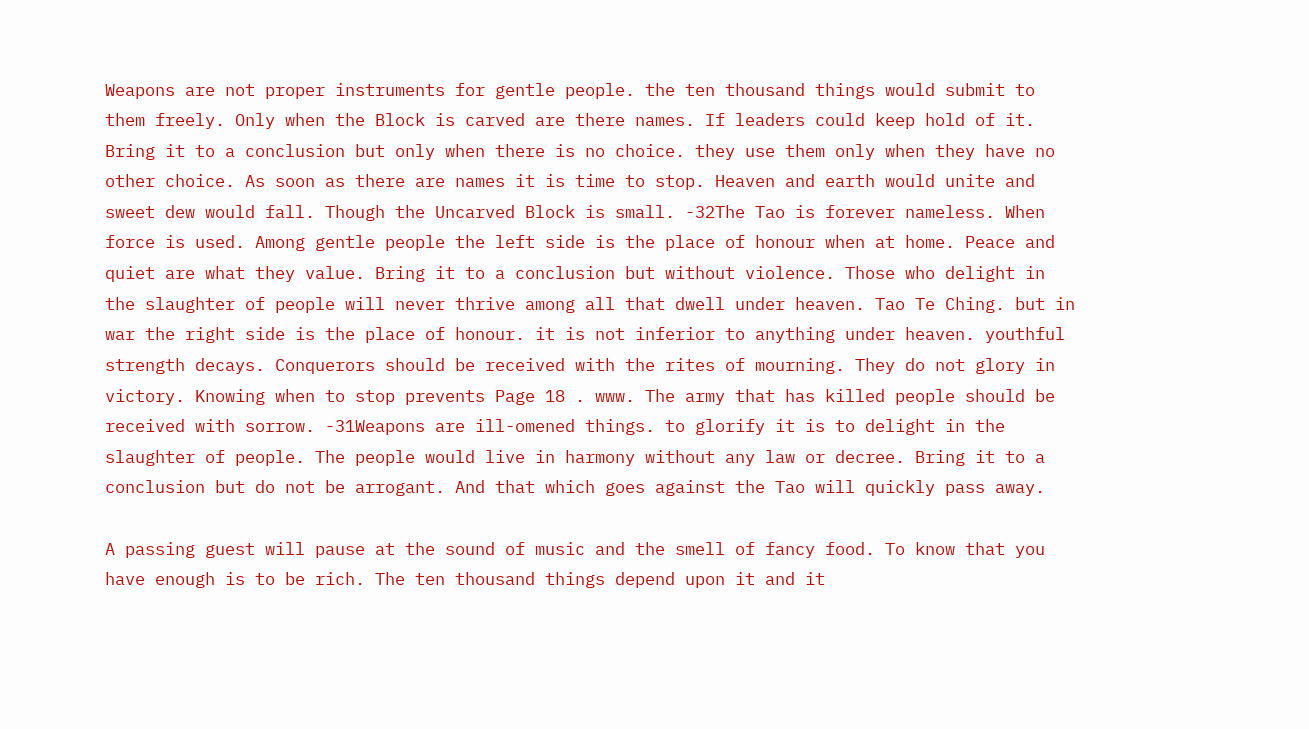Weapons are not proper instruments for gentle people. the ten thousand things would submit to them freely. Only when the Block is carved are there names. If leaders could keep hold of it. Bring it to a conclusion but only when there is no choice. they use them only when they have no other choice. As soon as there are names it is time to stop. Heaven and earth would unite and sweet dew would fall. Though the Uncarved Block is small. -32The Tao is forever nameless. When force is used. Among gentle people the left side is the place of honour when at home. Peace and quiet are what they value. Bring it to a conclusion but without violence. Those who delight in the slaughter of people will never thrive among all that dwell under heaven. Tao Te Ching. but in war the right side is the place of honour. it is not inferior to anything under heaven. youthful strength decays. Conquerors should be received with the rites of mourning. They do not glory in victory. Knowing when to stop prevents Page 18 . www. The army that has killed people should be received with sorrow. -31Weapons are ill-omened things. to glorify it is to delight in the slaughter of people. The people would live in harmony without any law or decree. Bring it to a conclusion but do not be arrogant. And that which goes against the Tao will quickly pass away.

A passing guest will pause at the sound of music and the smell of fancy food. To know that you have enough is to be rich. The ten thousand things depend upon it and it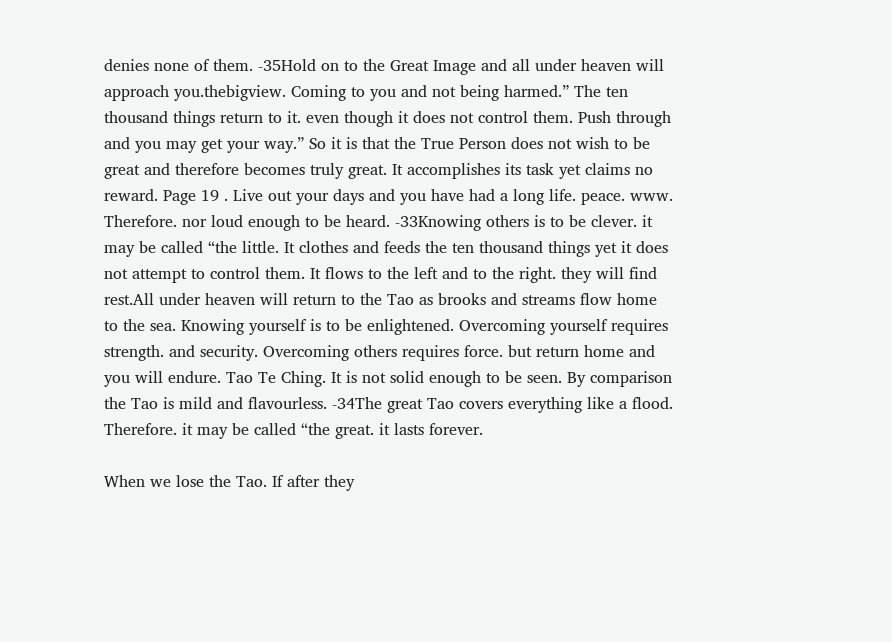denies none of them. -35Hold on to the Great Image and all under heaven will approach you.thebigview. Coming to you and not being harmed.” The ten thousand things return to it. even though it does not control them. Push through and you may get your way.” So it is that the True Person does not wish to be great and therefore becomes truly great. It accomplishes its task yet claims no reward. Page 19 . Live out your days and you have had a long life. peace. www. Therefore. nor loud enough to be heard. -33Knowing others is to be clever. it may be called “the little. It clothes and feeds the ten thousand things yet it does not attempt to control them. It flows to the left and to the right. they will find rest.All under heaven will return to the Tao as brooks and streams flow home to the sea. Knowing yourself is to be enlightened. Overcoming yourself requires strength. and security. Overcoming others requires force. but return home and you will endure. Tao Te Ching. It is not solid enough to be seen. By comparison the Tao is mild and flavourless. -34The great Tao covers everything like a flood. Therefore. it may be called “the great. it lasts forever.

When we lose the Tao. If after they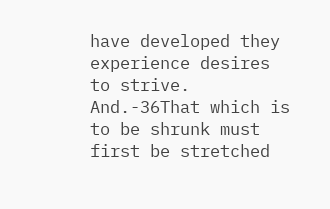have developed they experience desires to strive. And.-36That which is to be shrunk must first be stretched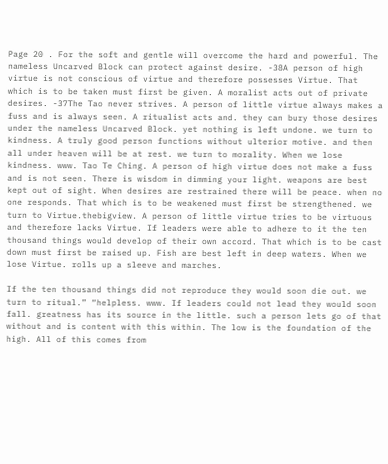Page 20 . For the soft and gentle will overcome the hard and powerful. The nameless Uncarved Block can protect against desire. -38A person of high virtue is not conscious of virtue and therefore possesses Virtue. That which is to be taken must first be given. A moralist acts out of private desires. -37The Tao never strives. A person of little virtue always makes a fuss and is always seen. A ritualist acts and. they can bury those desires under the nameless Uncarved Block. yet nothing is left undone. we turn to kindness. A truly good person functions without ulterior motive. and then all under heaven will be at rest. we turn to morality. When we lose kindness. www. Tao Te Ching. A person of high virtue does not make a fuss and is not seen. There is wisdom in dimming your light. weapons are best kept out of sight. When desires are restrained there will be peace. when no one responds. That which is to be weakened must first be strengthened. we turn to Virtue.thebigview. A person of little virtue tries to be virtuous and therefore lacks Virtue. If leaders were able to adhere to it the ten thousand things would develop of their own accord. That which is to be cast down must first be raised up. Fish are best left in deep waters. When we lose Virtue. rolls up a sleeve and marches.

If the ten thousand things did not reproduce they would soon die out. we turn to ritual.” “helpless. www. If leaders could not lead they would soon fall. greatness has its source in the little. such a person lets go of that without and is content with this within. The low is the foundation of the high. All of this comes from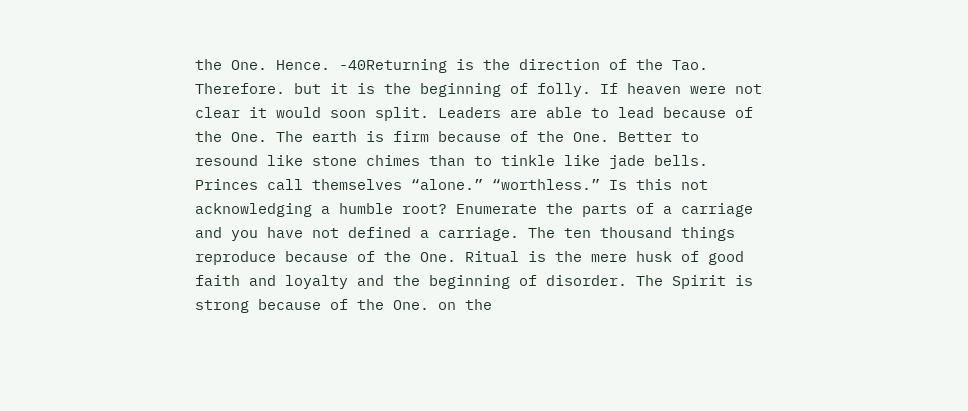the One. Hence. -40Returning is the direction of the Tao. Therefore. but it is the beginning of folly. If heaven were not clear it would soon split. Leaders are able to lead because of the One. The earth is firm because of the One. Better to resound like stone chimes than to tinkle like jade bells. Princes call themselves “alone.” “worthless.” Is this not acknowledging a humble root? Enumerate the parts of a carriage and you have not defined a carriage. The ten thousand things reproduce because of the One. Ritual is the mere husk of good faith and loyalty and the beginning of disorder. The Spirit is strong because of the One. on the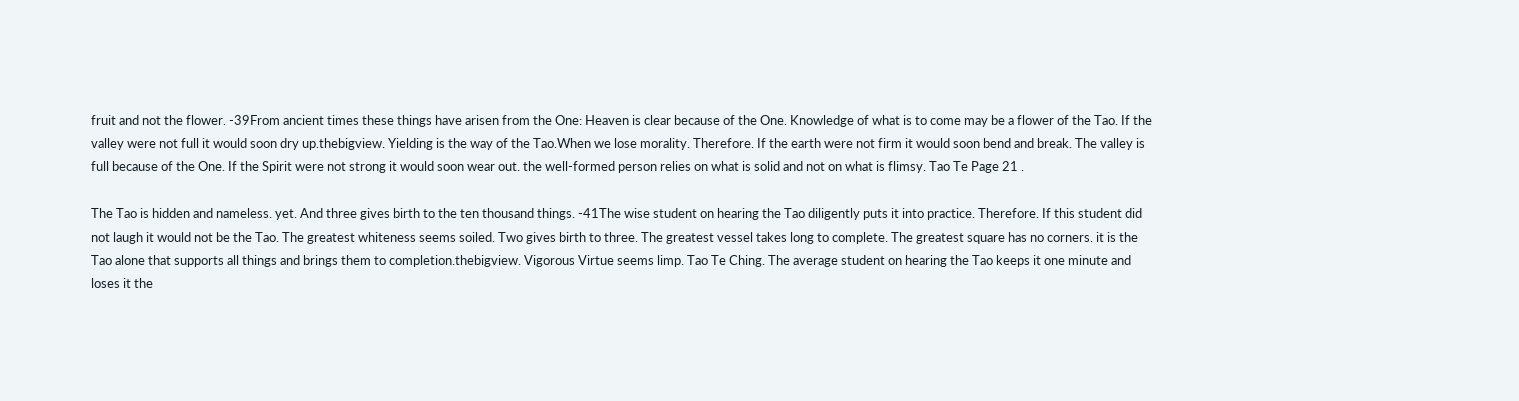fruit and not the flower. -39From ancient times these things have arisen from the One: Heaven is clear because of the One. Knowledge of what is to come may be a flower of the Tao. If the valley were not full it would soon dry up.thebigview. Yielding is the way of the Tao.When we lose morality. Therefore. If the earth were not firm it would soon bend and break. The valley is full because of the One. If the Spirit were not strong it would soon wear out. the well-formed person relies on what is solid and not on what is flimsy. Tao Te Page 21 .

The Tao is hidden and nameless. yet. And three gives birth to the ten thousand things. -41The wise student on hearing the Tao diligently puts it into practice. Therefore. If this student did not laugh it would not be the Tao. The greatest whiteness seems soiled. Two gives birth to three. The greatest vessel takes long to complete. The greatest square has no corners. it is the Tao alone that supports all things and brings them to completion.thebigview. Vigorous Virtue seems limp. Tao Te Ching. The average student on hearing the Tao keeps it one minute and loses it the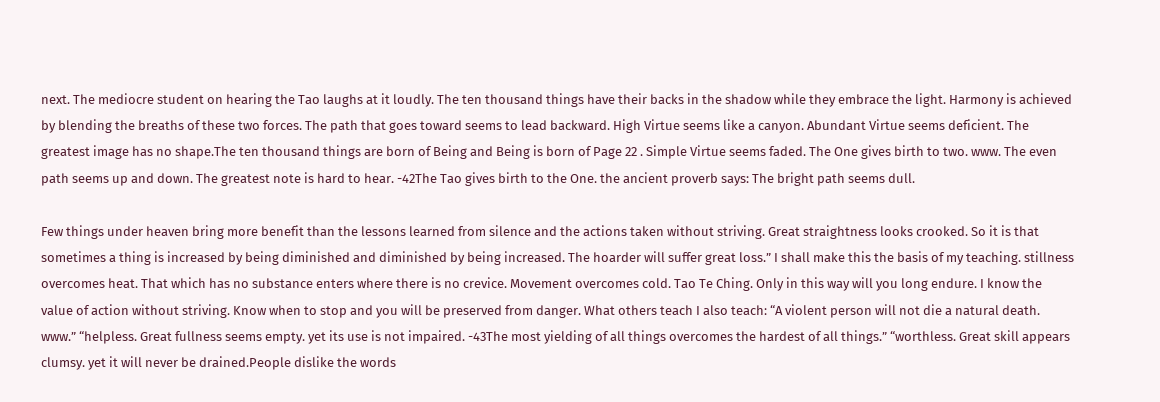next. The mediocre student on hearing the Tao laughs at it loudly. The ten thousand things have their backs in the shadow while they embrace the light. Harmony is achieved by blending the breaths of these two forces. The path that goes toward seems to lead backward. High Virtue seems like a canyon. Abundant Virtue seems deficient. The greatest image has no shape.The ten thousand things are born of Being and Being is born of Page 22 . Simple Virtue seems faded. The One gives birth to two. www. The even path seems up and down. The greatest note is hard to hear. -42The Tao gives birth to the One. the ancient proverb says: The bright path seems dull.

Few things under heaven bring more benefit than the lessons learned from silence and the actions taken without striving. Great straightness looks crooked. So it is that sometimes a thing is increased by being diminished and diminished by being increased. The hoarder will suffer great loss.” I shall make this the basis of my teaching. stillness overcomes heat. That which has no substance enters where there is no crevice. Movement overcomes cold. Tao Te Ching. Only in this way will you long endure. I know the value of action without striving. Know when to stop and you will be preserved from danger. What others teach I also teach: “A violent person will not die a natural death. www.” “helpless. Great fullness seems empty. yet its use is not impaired. -43The most yielding of all things overcomes the hardest of all things.” “worthless. Great skill appears clumsy. yet it will never be drained.People dislike the words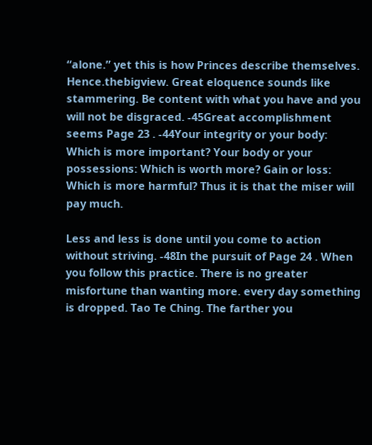“alone.” yet this is how Princes describe themselves. Hence.thebigview. Great eloquence sounds like stammering. Be content with what you have and you will not be disgraced. -45Great accomplishment seems Page 23 . -44Your integrity or your body: Which is more important? Your body or your possessions: Which is worth more? Gain or loss: Which is more harmful? Thus it is that the miser will pay much.

Less and less is done until you come to action without striving. -48In the pursuit of Page 24 . When you follow this practice. There is no greater misfortune than wanting more. every day something is dropped. Tao Te Ching. The farther you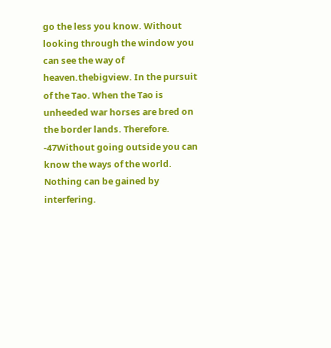go the less you know. Without looking through the window you can see the way of heaven.thebigview. In the pursuit of the Tao. When the Tao is unheeded war horses are bred on the border lands. Therefore. -47Without going outside you can know the ways of the world. Nothing can be gained by interfering.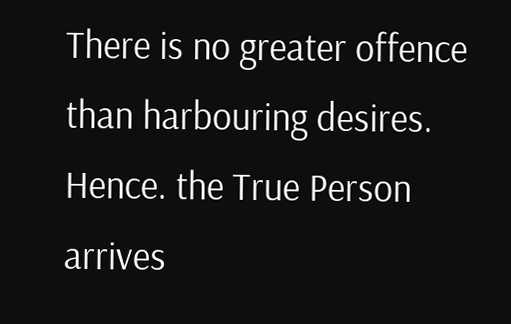There is no greater offence than harbouring desires. Hence. the True Person arrives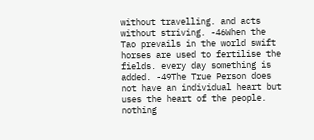without travelling. and acts without striving. -46When the Tao prevails in the world swift horses are used to fertilise the fields. every day something is added. -49The True Person does not have an individual heart but uses the heart of the people. nothing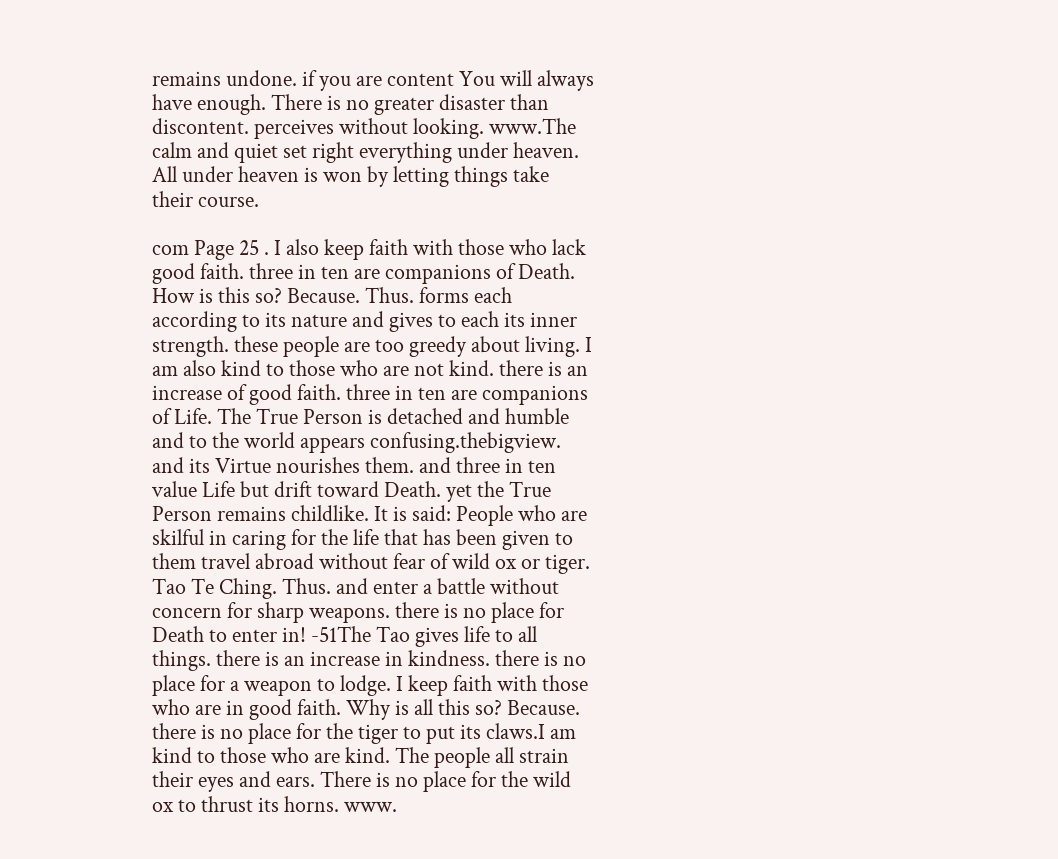remains undone. if you are content You will always have enough. There is no greater disaster than discontent. perceives without looking. www.The calm and quiet set right everything under heaven. All under heaven is won by letting things take their course.

com Page 25 . I also keep faith with those who lack good faith. three in ten are companions of Death. How is this so? Because. Thus. forms each according to its nature and gives to each its inner strength. these people are too greedy about living. I am also kind to those who are not kind. there is an increase of good faith. three in ten are companions of Life. The True Person is detached and humble and to the world appears confusing.thebigview. and its Virtue nourishes them. and three in ten value Life but drift toward Death. yet the True Person remains childlike. It is said: People who are skilful in caring for the life that has been given to them travel abroad without fear of wild ox or tiger. Tao Te Ching. Thus. and enter a battle without concern for sharp weapons. there is no place for Death to enter in! -51The Tao gives life to all things. there is an increase in kindness. there is no place for a weapon to lodge. I keep faith with those who are in good faith. Why is all this so? Because. there is no place for the tiger to put its claws.I am kind to those who are kind. The people all strain their eyes and ears. There is no place for the wild ox to thrust its horns. www.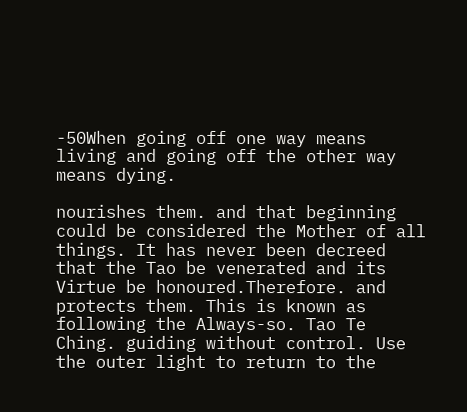-50When going off one way means living and going off the other way means dying.

nourishes them. and that beginning could be considered the Mother of all things. It has never been decreed that the Tao be venerated and its Virtue be honoured.Therefore. and protects them. This is known as following the Always-so. Tao Te Ching. guiding without control. Use the outer light to return to the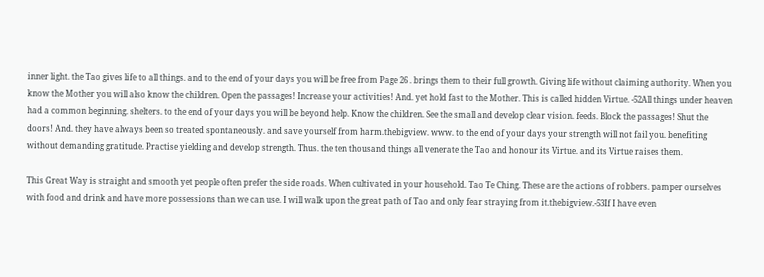inner light. the Tao gives life to all things. and to the end of your days you will be free from Page 26 . brings them to their full growth. Giving life without claiming authority. When you know the Mother you will also know the children. Open the passages! Increase your activities! And. yet hold fast to the Mother. This is called hidden Virtue. -52All things under heaven had a common beginning. shelters. to the end of your days you will be beyond help. Know the children. See the small and develop clear vision. feeds. Block the passages! Shut the doors! And. they have always been so treated spontaneously. and save yourself from harm.thebigview. www. to the end of your days your strength will not fail you. benefiting without demanding gratitude. Practise yielding and develop strength. Thus. the ten thousand things all venerate the Tao and honour its Virtue. and its Virtue raises them.

This Great Way is straight and smooth yet people often prefer the side roads. When cultivated in your household. Tao Te Ching. These are the actions of robbers. pamper ourselves with food and drink and have more possessions than we can use. I will walk upon the great path of Tao and only fear straying from it.thebigview.-53If I have even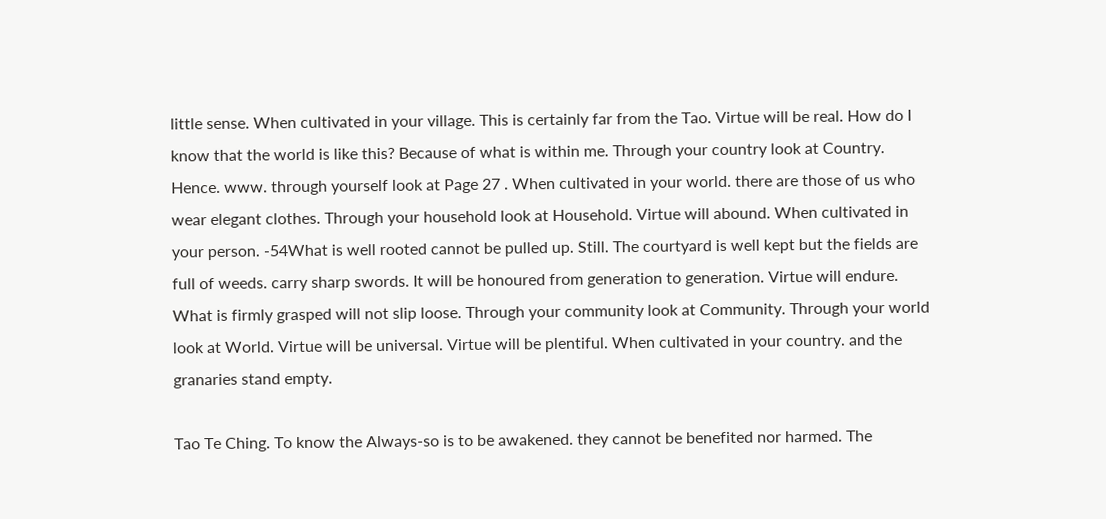little sense. When cultivated in your village. This is certainly far from the Tao. Virtue will be real. How do I know that the world is like this? Because of what is within me. Through your country look at Country. Hence. www. through yourself look at Page 27 . When cultivated in your world. there are those of us who wear elegant clothes. Through your household look at Household. Virtue will abound. When cultivated in your person. -54What is well rooted cannot be pulled up. Still. The courtyard is well kept but the fields are full of weeds. carry sharp swords. It will be honoured from generation to generation. Virtue will endure. What is firmly grasped will not slip loose. Through your community look at Community. Through your world look at World. Virtue will be universal. Virtue will be plentiful. When cultivated in your country. and the granaries stand empty.

Tao Te Ching. To know the Always-so is to be awakened. they cannot be benefited nor harmed. The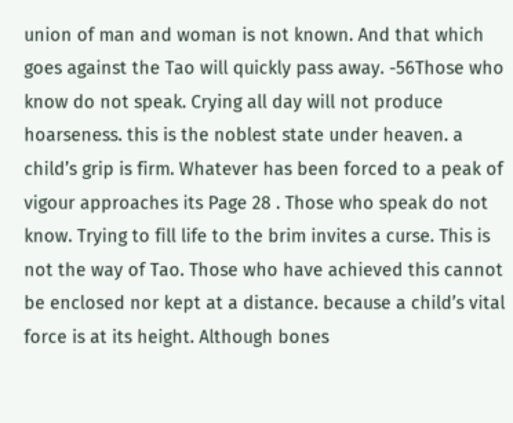union of man and woman is not known. And that which goes against the Tao will quickly pass away. -56Those who know do not speak. Crying all day will not produce hoarseness. this is the noblest state under heaven. a child’s grip is firm. Whatever has been forced to a peak of vigour approaches its Page 28 . Those who speak do not know. Trying to fill life to the brim invites a curse. This is not the way of Tao. Those who have achieved this cannot be enclosed nor kept at a distance. because a child’s vital force is at its height. Although bones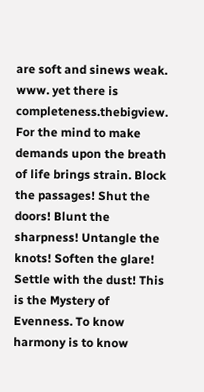are soft and sinews weak. www. yet there is completeness.thebigview. For the mind to make demands upon the breath of life brings strain. Block the passages! Shut the doors! Blunt the sharpness! Untangle the knots! Soften the glare! Settle with the dust! This is the Mystery of Evenness. To know harmony is to know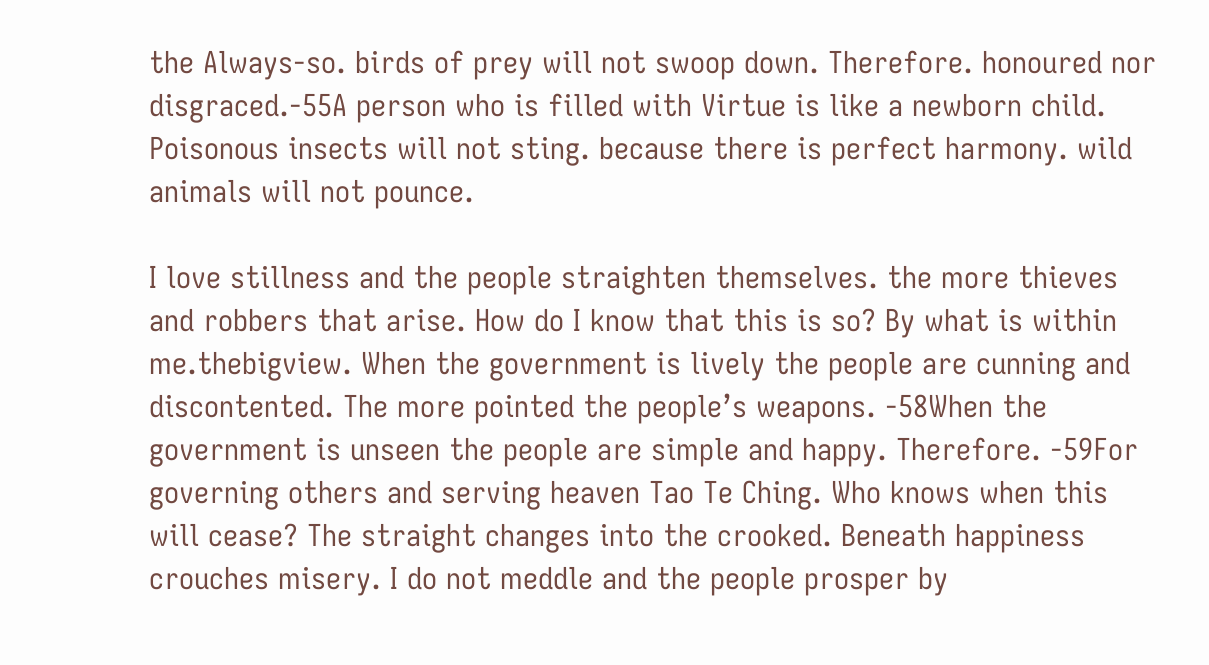the Always-so. birds of prey will not swoop down. Therefore. honoured nor disgraced.-55A person who is filled with Virtue is like a newborn child. Poisonous insects will not sting. because there is perfect harmony. wild animals will not pounce.

I love stillness and the people straighten themselves. the more thieves and robbers that arise. How do I know that this is so? By what is within me.thebigview. When the government is lively the people are cunning and discontented. The more pointed the people’s weapons. -58When the government is unseen the people are simple and happy. Therefore. -59For governing others and serving heaven Tao Te Ching. Who knows when this will cease? The straight changes into the crooked. Beneath happiness crouches misery. I do not meddle and the people prosper by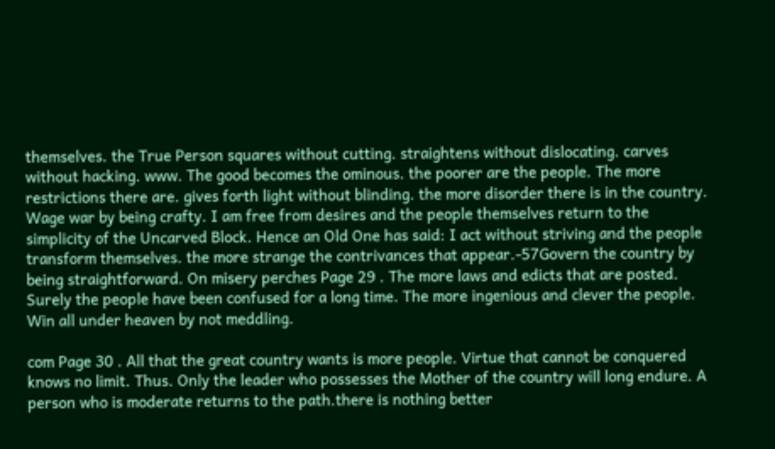themselves. the True Person squares without cutting. straightens without dislocating. carves without hacking. www. The good becomes the ominous. the poorer are the people. The more restrictions there are. gives forth light without blinding. the more disorder there is in the country. Wage war by being crafty. I am free from desires and the people themselves return to the simplicity of the Uncarved Block. Hence an Old One has said: I act without striving and the people transform themselves. the more strange the contrivances that appear.-57Govern the country by being straightforward. On misery perches Page 29 . The more laws and edicts that are posted. Surely the people have been confused for a long time. The more ingenious and clever the people. Win all under heaven by not meddling.

com Page 30 . All that the great country wants is more people. Virtue that cannot be conquered knows no limit. Thus. Only the leader who possesses the Mother of the country will long endure. A person who is moderate returns to the path.there is nothing better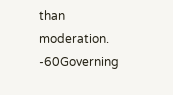than moderation. -60Governing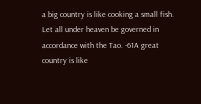a big country is like cooking a small fish. Let all under heaven be governed in accordance with the Tao. -61A great country is like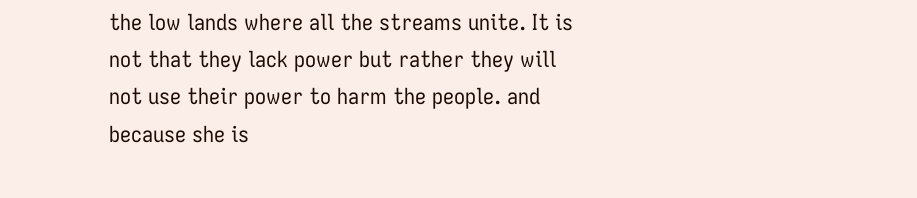the low lands where all the streams unite. It is not that they lack power but rather they will not use their power to harm the people. and because she is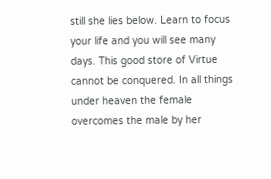still she lies below. Learn to focus your life and you will see many days. This good store of Virtue cannot be conquered. In all things under heaven the female overcomes the male by her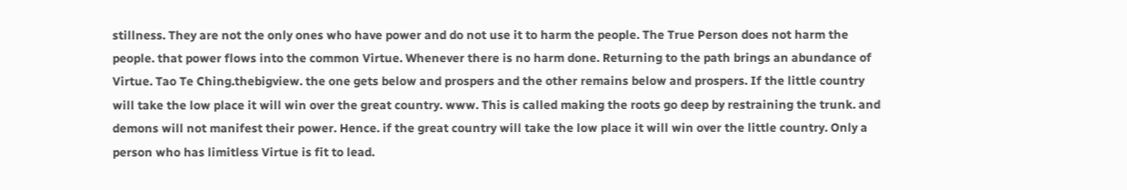stillness. They are not the only ones who have power and do not use it to harm the people. The True Person does not harm the people. that power flows into the common Virtue. Whenever there is no harm done. Returning to the path brings an abundance of Virtue. Tao Te Ching.thebigview. the one gets below and prospers and the other remains below and prospers. If the little country will take the low place it will win over the great country. www. This is called making the roots go deep by restraining the trunk. and demons will not manifest their power. Hence. if the great country will take the low place it will win over the little country. Only a person who has limitless Virtue is fit to lead.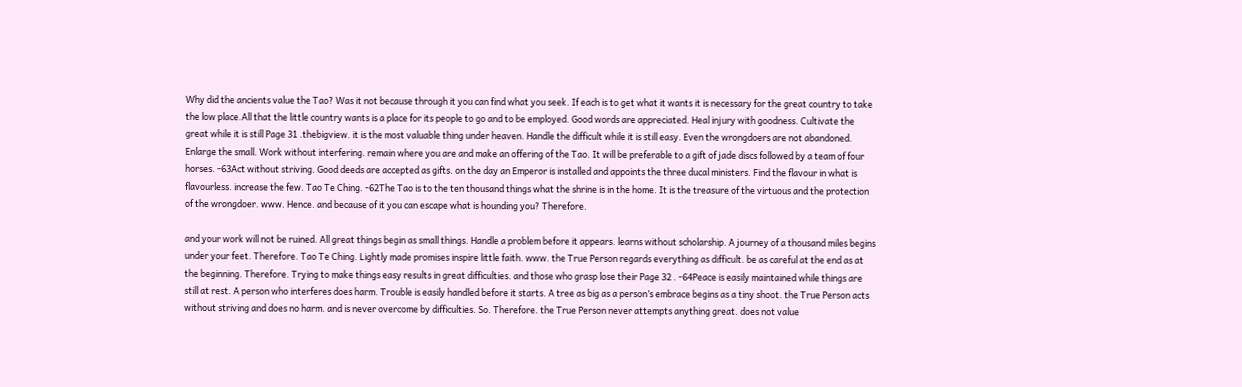Why did the ancients value the Tao? Was it not because through it you can find what you seek. If each is to get what it wants it is necessary for the great country to take the low place.All that the little country wants is a place for its people to go and to be employed. Good words are appreciated. Heal injury with goodness. Cultivate the great while it is still Page 31 .thebigview. it is the most valuable thing under heaven. Handle the difficult while it is still easy. Even the wrongdoers are not abandoned. Enlarge the small. Work without interfering. remain where you are and make an offering of the Tao. It will be preferable to a gift of jade discs followed by a team of four horses. -63Act without striving. Good deeds are accepted as gifts. on the day an Emperor is installed and appoints the three ducal ministers. Find the flavour in what is flavourless. increase the few. Tao Te Ching. -62The Tao is to the ten thousand things what the shrine is in the home. It is the treasure of the virtuous and the protection of the wrongdoer. www. Hence. and because of it you can escape what is hounding you? Therefore.

and your work will not be ruined. All great things begin as small things. Handle a problem before it appears. learns without scholarship. A journey of a thousand miles begins under your feet. Therefore. Tao Te Ching. Lightly made promises inspire little faith. www. the True Person regards everything as difficult. be as careful at the end as at the beginning. Therefore. Trying to make things easy results in great difficulties. and those who grasp lose their Page 32 . -64Peace is easily maintained while things are still at rest. A person who interferes does harm. Trouble is easily handled before it starts. A tree as big as a person’s embrace begins as a tiny shoot. the True Person acts without striving and does no harm. and is never overcome by difficulties. So. Therefore. the True Person never attempts anything great. does not value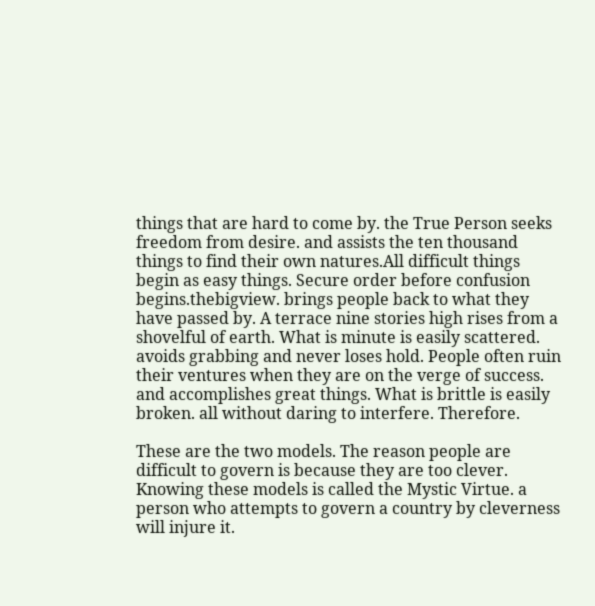things that are hard to come by. the True Person seeks freedom from desire. and assists the ten thousand things to find their own natures.All difficult things begin as easy things. Secure order before confusion begins.thebigview. brings people back to what they have passed by. A terrace nine stories high rises from a shovelful of earth. What is minute is easily scattered. avoids grabbing and never loses hold. People often ruin their ventures when they are on the verge of success. and accomplishes great things. What is brittle is easily broken. all without daring to interfere. Therefore.

These are the two models. The reason people are difficult to govern is because they are too clever. Knowing these models is called the Mystic Virtue. a person who attempts to govern a country by cleverness will injure it.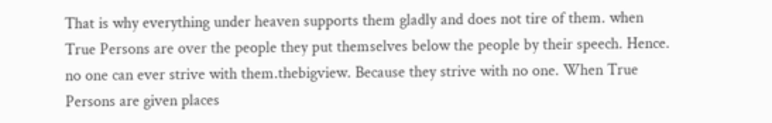That is why everything under heaven supports them gladly and does not tire of them. when True Persons are over the people they put themselves below the people by their speech. Hence. no one can ever strive with them.thebigview. Because they strive with no one. When True Persons are given places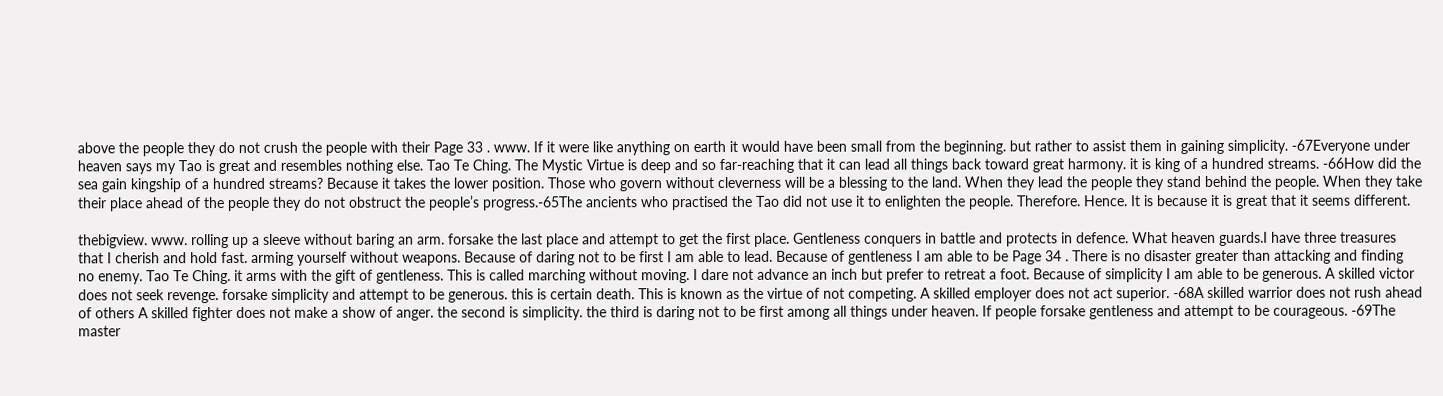above the people they do not crush the people with their Page 33 . www. If it were like anything on earth it would have been small from the beginning. but rather to assist them in gaining simplicity. -67Everyone under heaven says my Tao is great and resembles nothing else. Tao Te Ching. The Mystic Virtue is deep and so far-reaching that it can lead all things back toward great harmony. it is king of a hundred streams. -66How did the sea gain kingship of a hundred streams? Because it takes the lower position. Those who govern without cleverness will be a blessing to the land. When they lead the people they stand behind the people. When they take their place ahead of the people they do not obstruct the people’s progress.-65The ancients who practised the Tao did not use it to enlighten the people. Therefore. Hence. It is because it is great that it seems different.

thebigview. www. rolling up a sleeve without baring an arm. forsake the last place and attempt to get the first place. Gentleness conquers in battle and protects in defence. What heaven guards.I have three treasures that I cherish and hold fast. arming yourself without weapons. Because of daring not to be first I am able to lead. Because of gentleness I am able to be Page 34 . There is no disaster greater than attacking and finding no enemy. Tao Te Ching. it arms with the gift of gentleness. This is called marching without moving. I dare not advance an inch but prefer to retreat a foot. Because of simplicity I am able to be generous. A skilled victor does not seek revenge. forsake simplicity and attempt to be generous. this is certain death. This is known as the virtue of not competing. A skilled employer does not act superior. -68A skilled warrior does not rush ahead of others A skilled fighter does not make a show of anger. the second is simplicity. the third is daring not to be first among all things under heaven. If people forsake gentleness and attempt to be courageous. -69The master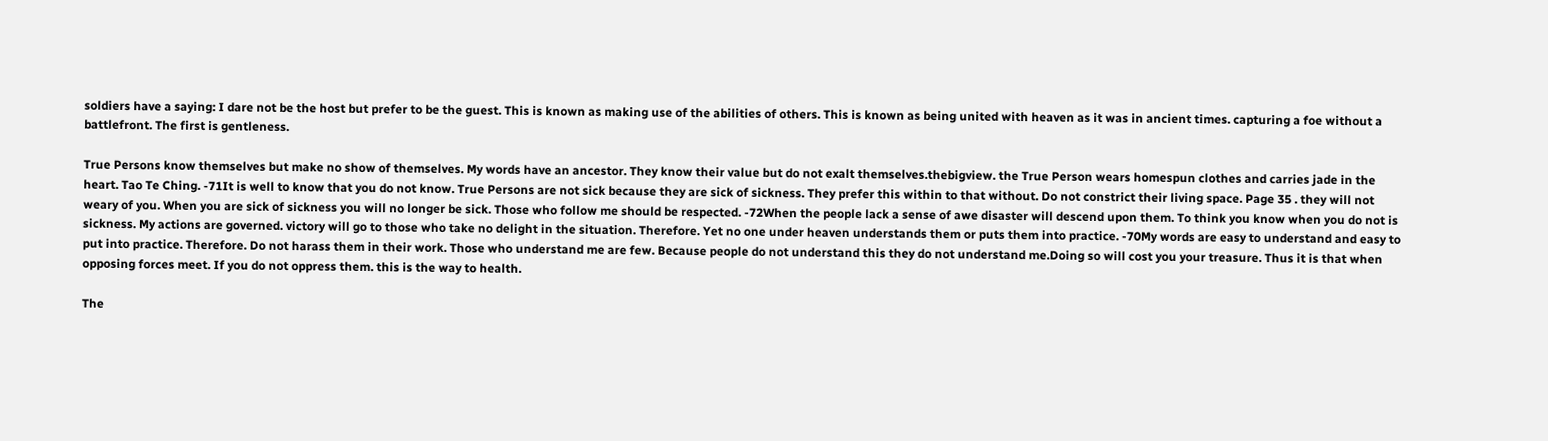soldiers have a saying: I dare not be the host but prefer to be the guest. This is known as making use of the abilities of others. This is known as being united with heaven as it was in ancient times. capturing a foe without a battlefront. The first is gentleness.

True Persons know themselves but make no show of themselves. My words have an ancestor. They know their value but do not exalt themselves.thebigview. the True Person wears homespun clothes and carries jade in the heart. Tao Te Ching. -71It is well to know that you do not know. True Persons are not sick because they are sick of sickness. They prefer this within to that without. Do not constrict their living space. Page 35 . they will not weary of you. When you are sick of sickness you will no longer be sick. Those who follow me should be respected. -72When the people lack a sense of awe disaster will descend upon them. To think you know when you do not is sickness. My actions are governed. victory will go to those who take no delight in the situation. Therefore. Yet no one under heaven understands them or puts them into practice. -70My words are easy to understand and easy to put into practice. Therefore. Do not harass them in their work. Those who understand me are few. Because people do not understand this they do not understand me.Doing so will cost you your treasure. Thus it is that when opposing forces meet. If you do not oppress them. this is the way to health.

The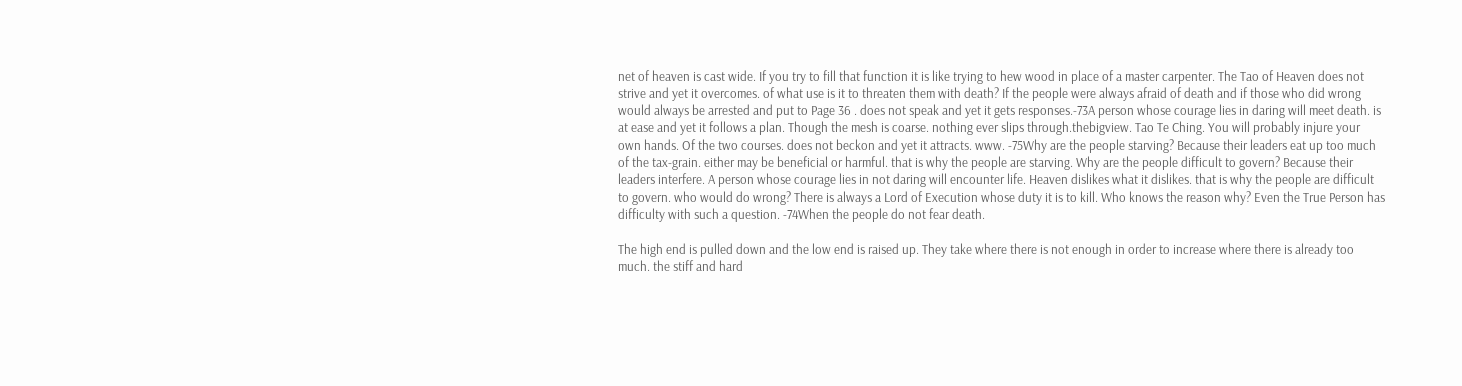net of heaven is cast wide. If you try to fill that function it is like trying to hew wood in place of a master carpenter. The Tao of Heaven does not strive and yet it overcomes. of what use is it to threaten them with death? If the people were always afraid of death and if those who did wrong would always be arrested and put to Page 36 . does not speak and yet it gets responses.-73A person whose courage lies in daring will meet death. is at ease and yet it follows a plan. Though the mesh is coarse. nothing ever slips through.thebigview. Tao Te Ching. You will probably injure your own hands. Of the two courses. does not beckon and yet it attracts. www. -75Why are the people starving? Because their leaders eat up too much of the tax-grain. either may be beneficial or harmful. that is why the people are starving. Why are the people difficult to govern? Because their leaders interfere. A person whose courage lies in not daring will encounter life. Heaven dislikes what it dislikes. that is why the people are difficult to govern. who would do wrong? There is always a Lord of Execution whose duty it is to kill. Who knows the reason why? Even the True Person has difficulty with such a question. -74When the people do not fear death.

The high end is pulled down and the low end is raised up. They take where there is not enough in order to increase where there is already too much. the stiff and hard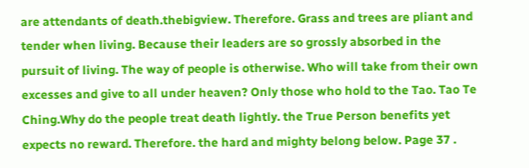are attendants of death.thebigview. Therefore. Grass and trees are pliant and tender when living. Because their leaders are so grossly absorbed in the pursuit of living. The way of people is otherwise. Who will take from their own excesses and give to all under heaven? Only those who hold to the Tao. Tao Te Ching.Why do the people treat death lightly. the True Person benefits yet expects no reward. Therefore. the hard and mighty belong below. Page 37 .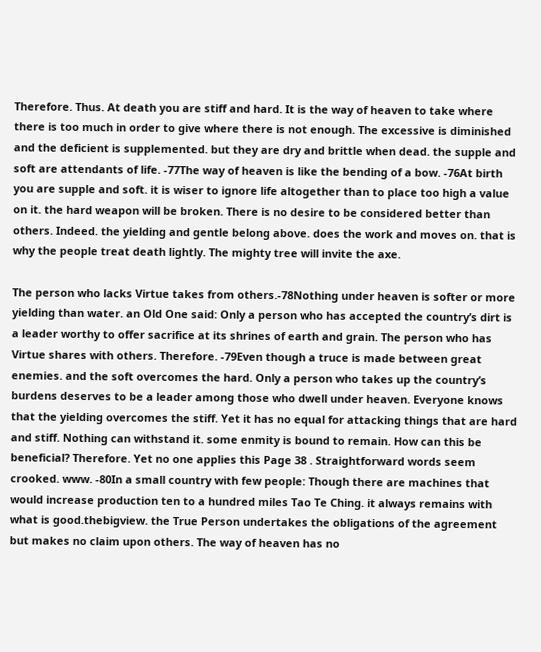Therefore. Thus. At death you are stiff and hard. It is the way of heaven to take where there is too much in order to give where there is not enough. The excessive is diminished and the deficient is supplemented. but they are dry and brittle when dead. the supple and soft are attendants of life. -77The way of heaven is like the bending of a bow. -76At birth you are supple and soft. it is wiser to ignore life altogether than to place too high a value on it. the hard weapon will be broken. There is no desire to be considered better than others. Indeed. the yielding and gentle belong above. does the work and moves on. that is why the people treat death lightly. The mighty tree will invite the axe.

The person who lacks Virtue takes from others.-78Nothing under heaven is softer or more yielding than water. an Old One said: Only a person who has accepted the country’s dirt is a leader worthy to offer sacrifice at its shrines of earth and grain. The person who has Virtue shares with others. Therefore. -79Even though a truce is made between great enemies. and the soft overcomes the hard. Only a person who takes up the country’s burdens deserves to be a leader among those who dwell under heaven. Everyone knows that the yielding overcomes the stiff. Yet it has no equal for attacking things that are hard and stiff. Nothing can withstand it. some enmity is bound to remain. How can this be beneficial? Therefore. Yet no one applies this Page 38 . Straightforward words seem crooked. www. -80In a small country with few people: Though there are machines that would increase production ten to a hundred miles Tao Te Ching. it always remains with what is good.thebigview. the True Person undertakes the obligations of the agreement but makes no claim upon others. The way of heaven has no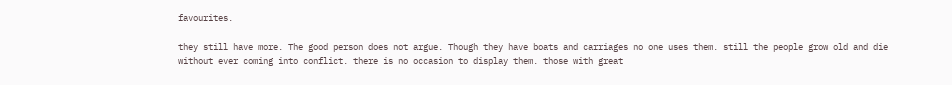favourites.

they still have more. The good person does not argue. Though they have boats and carriages no one uses them. still the people grow old and die without ever coming into conflict. there is no occasion to display them. those with great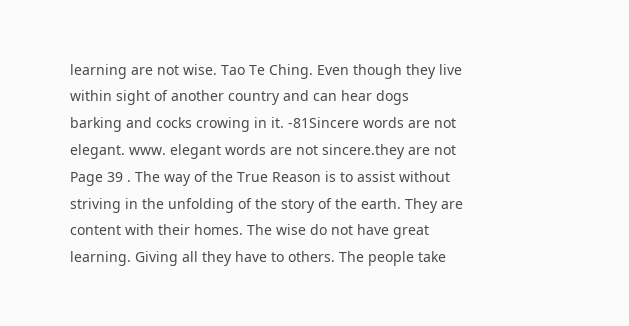learning are not wise. Tao Te Ching. Even though they live within sight of another country and can hear dogs barking and cocks crowing in it. -81Sincere words are not elegant. www. elegant words are not sincere.they are not Page 39 . The way of the True Reason is to assist without striving in the unfolding of the story of the earth. They are content with their homes. The wise do not have great learning. Giving all they have to others. The people take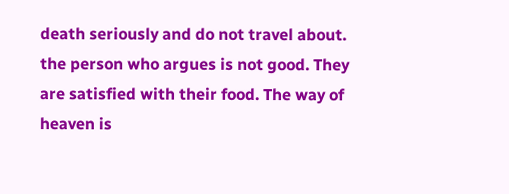death seriously and do not travel about. the person who argues is not good. They are satisfied with their food. The way of heaven is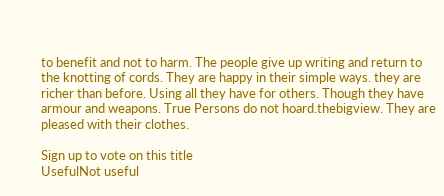to benefit and not to harm. The people give up writing and return to the knotting of cords. They are happy in their simple ways. they are richer than before. Using all they have for others. Though they have armour and weapons. True Persons do not hoard.thebigview. They are pleased with their clothes.

Sign up to vote on this title
UsefulNot useful